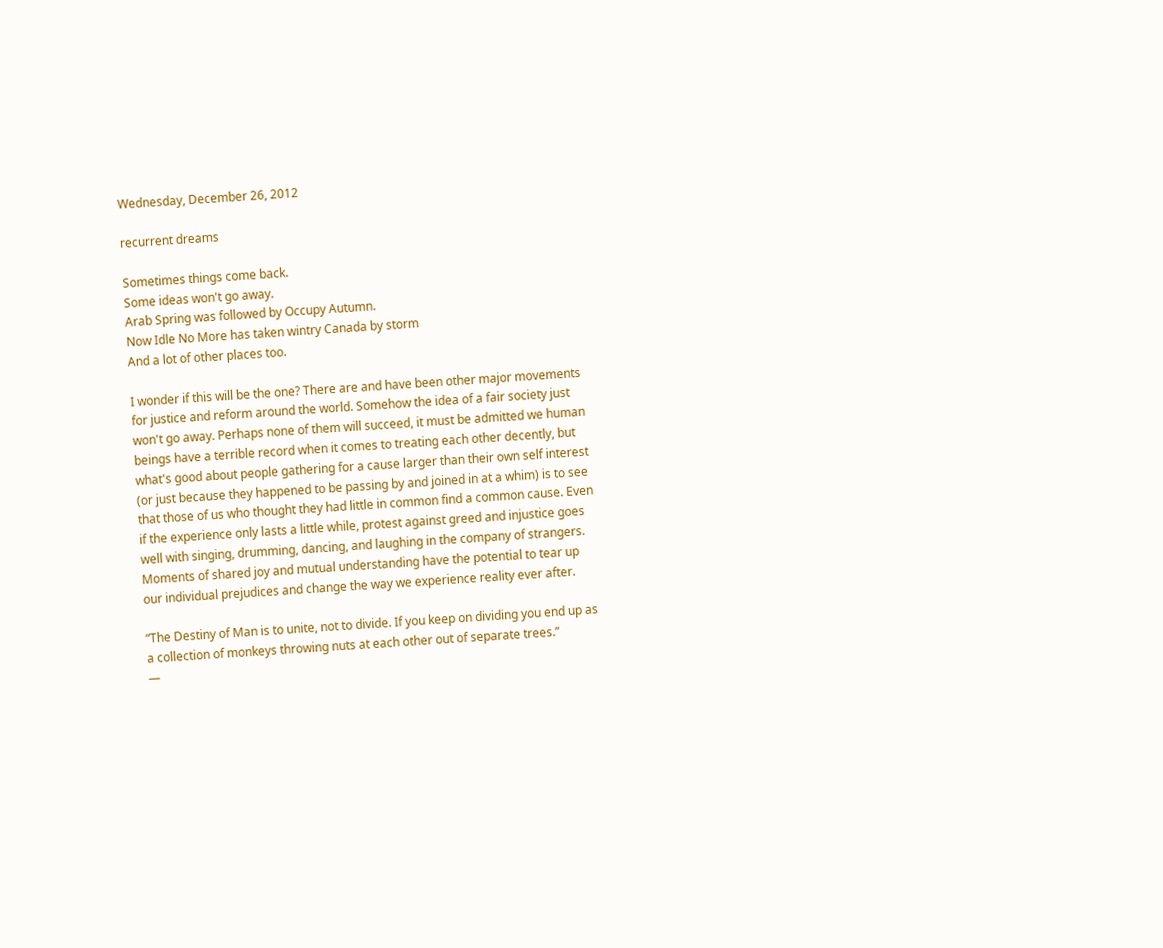Wednesday, December 26, 2012

recurrent dreams

Sometimes things come back.
Some ideas won't go away.
Arab Spring was followed by Occupy Autumn.
Now Idle No More has taken wintry Canada by storm
And a lot of other places too.

I wonder if this will be the one? There are and have been other major movements for justice and reform around the world. Somehow the idea of a fair society just won't go away. Perhaps none of them will succeed, it must be admitted we human beings have a terrible record when it comes to treating each other decently, but what's good about people gathering for a cause larger than their own self interest (or just because they happened to be passing by and joined in at a whim) is to see that those of us who thought they had little in common find a common cause. Even if the experience only lasts a little while, protest against greed and injustice goes well with singing, drumming, dancing, and laughing in the company of strangers. Moments of shared joy and mutual understanding have the potential to tear up our individual prejudices and change the way we experience reality ever after.

“The Destiny of Man is to unite, not to divide. If you keep on dividing you end up as a collection of monkeys throwing nuts at each other out of separate trees.”
―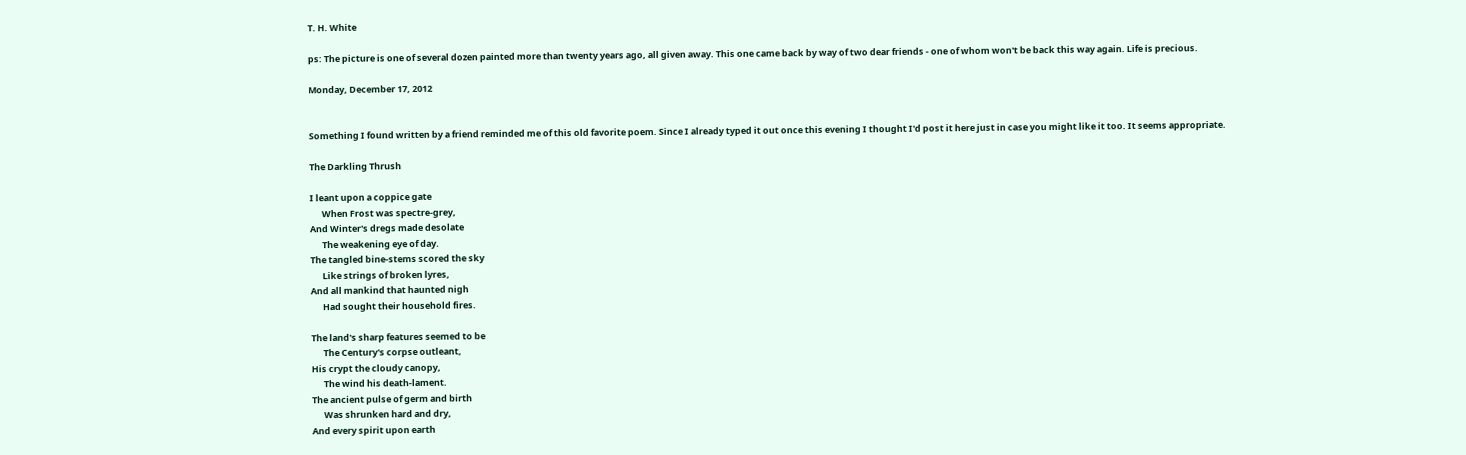T. H. White

ps: The picture is one of several dozen painted more than twenty years ago, all given away. This one came back by way of two dear friends - one of whom won't be back this way again. Life is precious.

Monday, December 17, 2012


Something I found written by a friend reminded me of this old favorite poem. Since I already typed it out once this evening I thought I'd post it here just in case you might like it too. It seems appropriate.

The Darkling Thrush

I leant upon a coppice gate
      When Frost was spectre-grey,
And Winter's dregs made desolate
      The weakening eye of day.
The tangled bine-stems scored the sky
      Like strings of broken lyres,
And all mankind that haunted nigh
      Had sought their household fires.

The land's sharp features seemed to be
      The Century's corpse outleant,
His crypt the cloudy canopy,
      The wind his death-lament.
The ancient pulse of germ and birth
      Was shrunken hard and dry,
And every spirit upon earth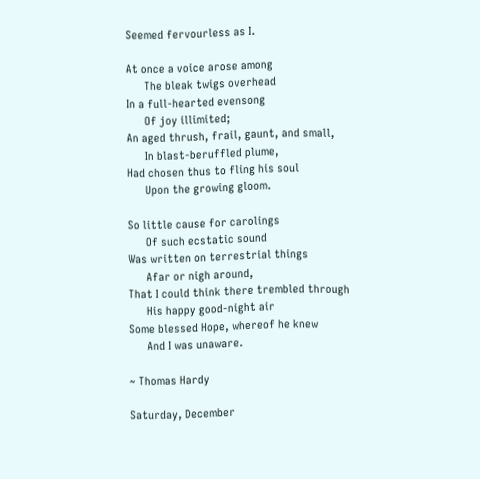Seemed fervourless as I.

At once a voice arose among
      The bleak twigs overhead
In a full-hearted evensong
      Of joy illimited;
An aged thrush, frail, gaunt, and small,
      In blast-beruffled plume,
Had chosen thus to fling his soul
      Upon the growing gloom.

So little cause for carolings
      Of such ecstatic sound
Was written on terrestrial things
      Afar or nigh around,
That I could think there trembled through
      His happy good-night air
Some blessed Hope, whereof he knew
      And I was unaware.

~ Thomas Hardy

Saturday, December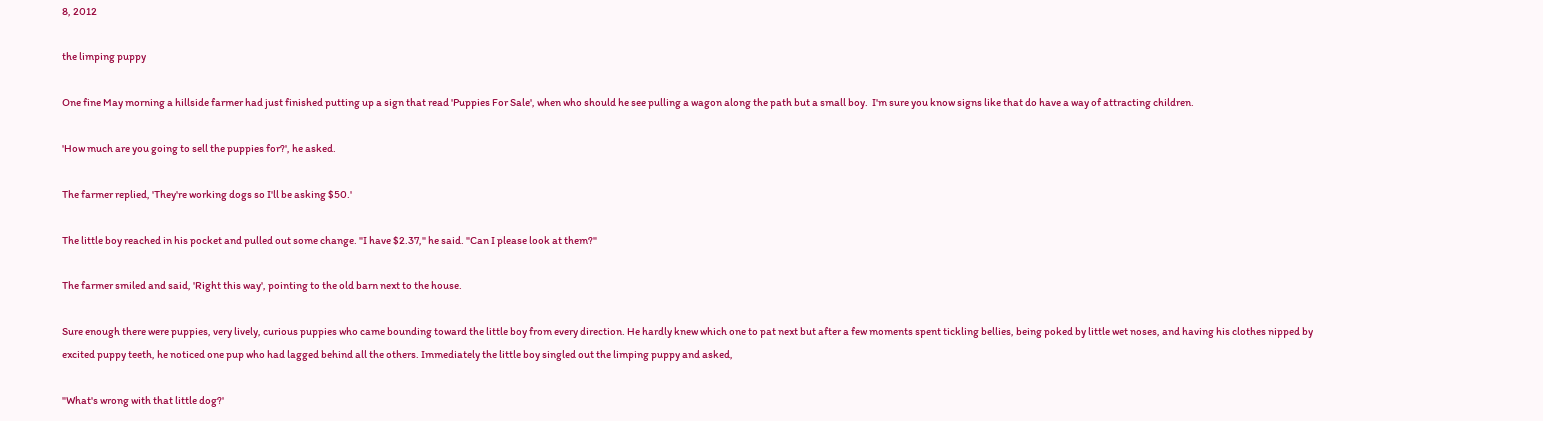8, 2012

the limping puppy

One fine May morning a hillside farmer had just finished putting up a sign that read 'Puppies For Sale', when who should he see pulling a wagon along the path but a small boy.  I'm sure you know signs like that do have a way of attracting children.

'How much are you going to sell the puppies for?', he asked.

The farmer replied, 'They're working dogs so I'll be asking $50.'

The little boy reached in his pocket and pulled out some change. "I have $2.37," he said. "Can I please look at them?"

The farmer smiled and said, 'Right this way', pointing to the old barn next to the house.

Sure enough there were puppies, very lively, curious puppies who came bounding toward the little boy from every direction. He hardly knew which one to pat next but after a few moments spent tickling bellies, being poked by little wet noses, and having his clothes nipped by excited puppy teeth, he noticed one pup who had lagged behind all the others. Immediately the little boy singled out the limping puppy and asked,

"What's wrong with that little dog?'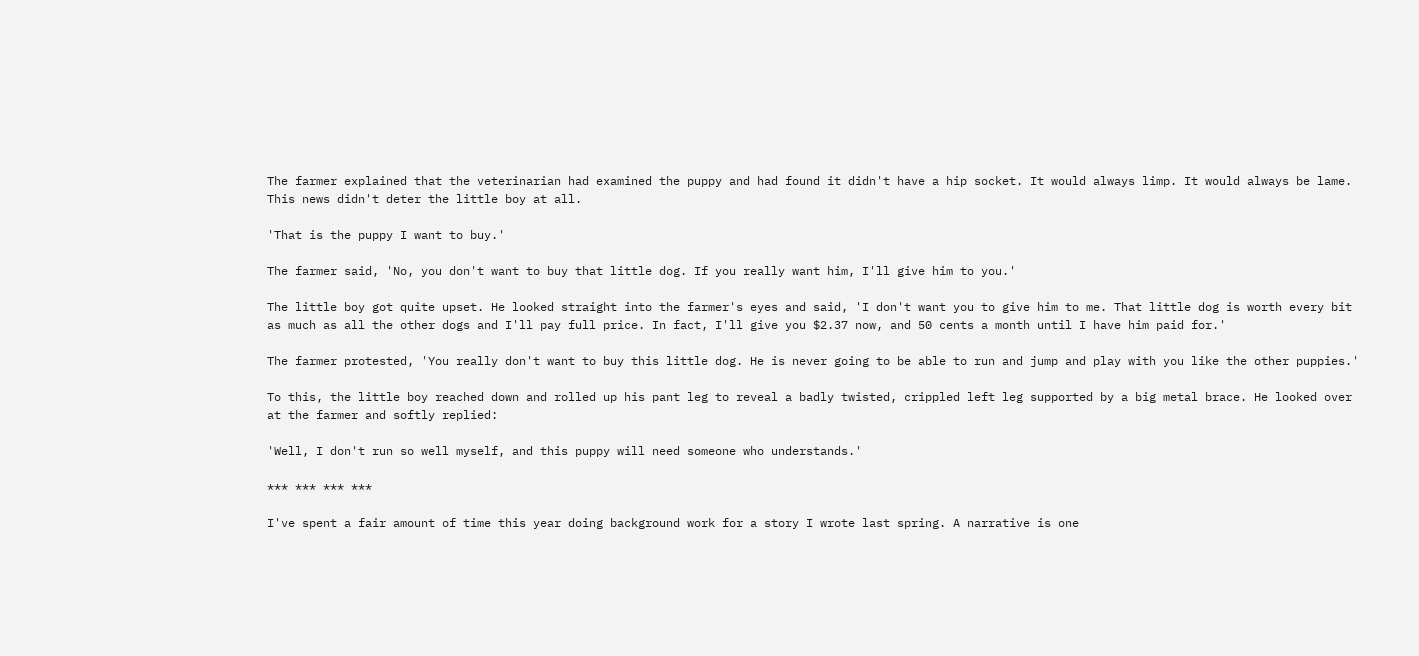The farmer explained that the veterinarian had examined the puppy and had found it didn't have a hip socket. It would always limp. It would always be lame. This news didn't deter the little boy at all.

'That is the puppy I want to buy.'

The farmer said, 'No, you don't want to buy that little dog. If you really want him, I'll give him to you.'

The little boy got quite upset. He looked straight into the farmer's eyes and said, 'I don't want you to give him to me. That little dog is worth every bit as much as all the other dogs and I'll pay full price. In fact, I'll give you $2.37 now, and 50 cents a month until I have him paid for.'

The farmer protested, 'You really don't want to buy this little dog. He is never going to be able to run and jump and play with you like the other puppies.'

To this, the little boy reached down and rolled up his pant leg to reveal a badly twisted, crippled left leg supported by a big metal brace. He looked over at the farmer and softly replied:

'Well, I don't run so well myself, and this puppy will need someone who understands.'

*** *** *** ***

I've spent a fair amount of time this year doing background work for a story I wrote last spring. A narrative is one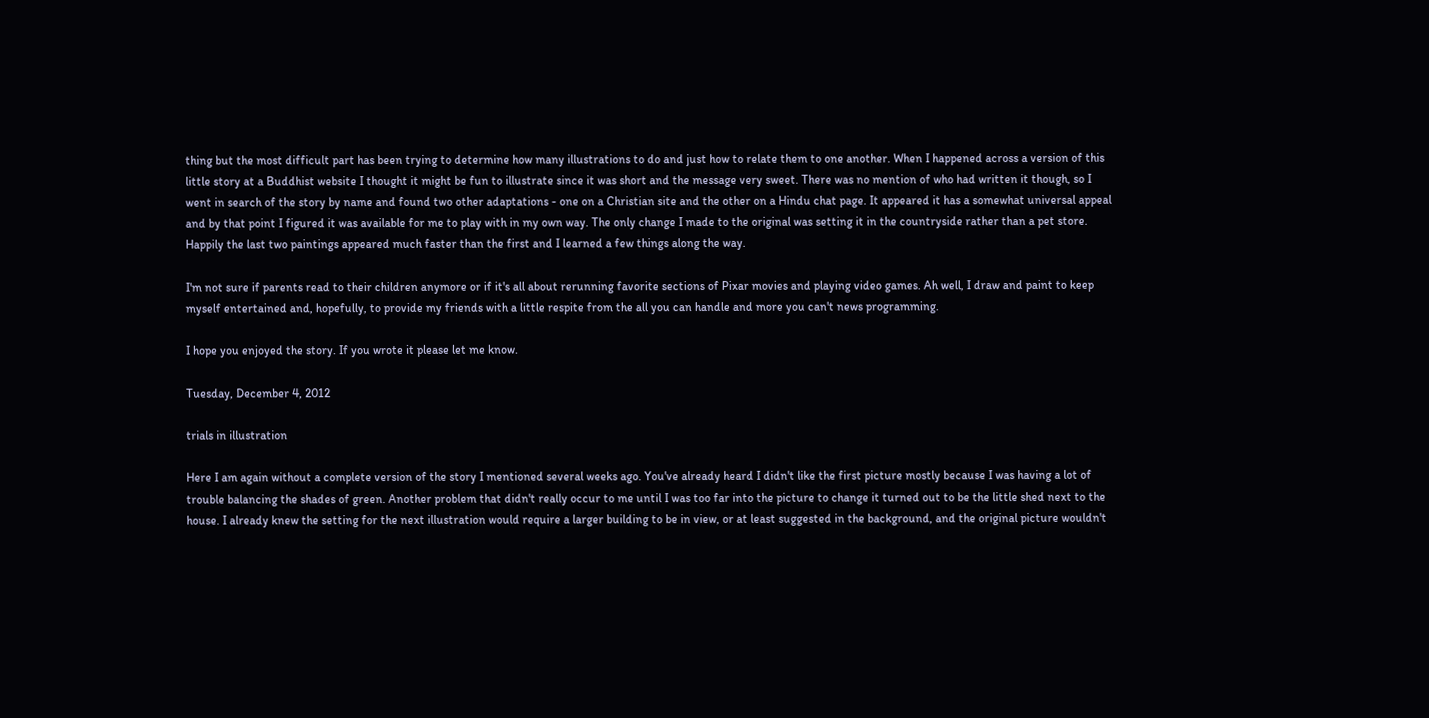thing but the most difficult part has been trying to determine how many illustrations to do and just how to relate them to one another. When I happened across a version of this little story at a Buddhist website I thought it might be fun to illustrate since it was short and the message very sweet. There was no mention of who had written it though, so I went in search of the story by name and found two other adaptations - one on a Christian site and the other on a Hindu chat page. It appeared it has a somewhat universal appeal and by that point I figured it was available for me to play with in my own way. The only change I made to the original was setting it in the countryside rather than a pet store. Happily the last two paintings appeared much faster than the first and I learned a few things along the way.

I'm not sure if parents read to their children anymore or if it's all about rerunning favorite sections of Pixar movies and playing video games. Ah well, I draw and paint to keep myself entertained and, hopefully, to provide my friends with a little respite from the all you can handle and more you can't news programming.

I hope you enjoyed the story. If you wrote it please let me know.

Tuesday, December 4, 2012

trials in illustration

Here I am again without a complete version of the story I mentioned several weeks ago. You've already heard I didn't like the first picture mostly because I was having a lot of trouble balancing the shades of green. Another problem that didn't really occur to me until I was too far into the picture to change it turned out to be the little shed next to the house. I already knew the setting for the next illustration would require a larger building to be in view, or at least suggested in the background, and the original picture wouldn't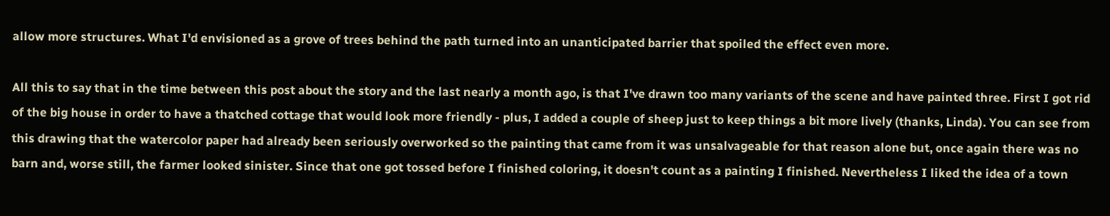allow more structures. What I'd envisioned as a grove of trees behind the path turned into an unanticipated barrier that spoiled the effect even more.

All this to say that in the time between this post about the story and the last nearly a month ago, is that I've drawn too many variants of the scene and have painted three. First I got rid of the big house in order to have a thatched cottage that would look more friendly - plus, I added a couple of sheep just to keep things a bit more lively (thanks, Linda). You can see from this drawing that the watercolor paper had already been seriously overworked so the painting that came from it was unsalvageable for that reason alone but, once again there was no barn and, worse still, the farmer looked sinister. Since that one got tossed before I finished coloring, it doesn't count as a painting I finished. Nevertheless I liked the idea of a town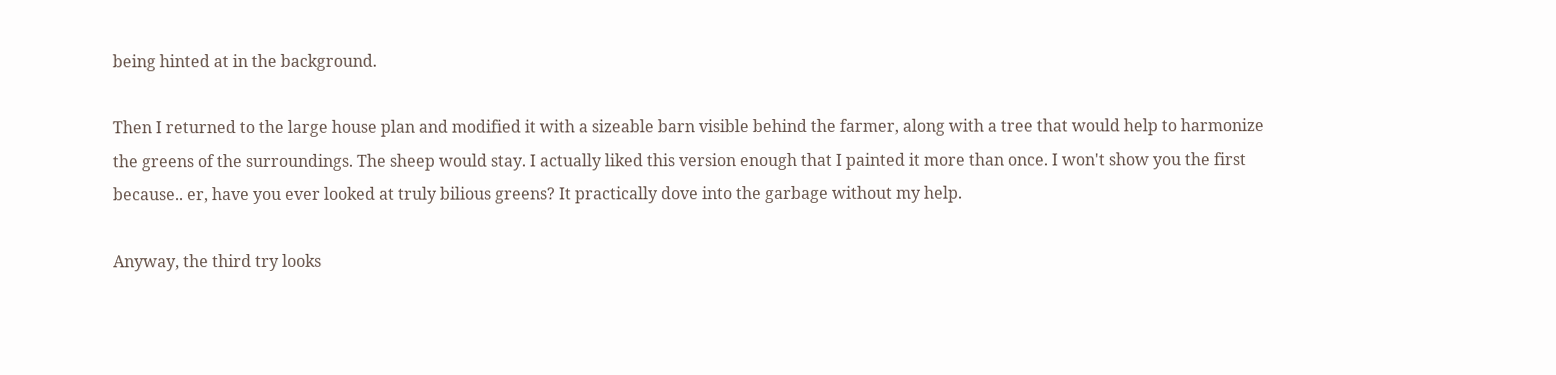being hinted at in the background.

Then I returned to the large house plan and modified it with a sizeable barn visible behind the farmer, along with a tree that would help to harmonize the greens of the surroundings. The sheep would stay. I actually liked this version enough that I painted it more than once. I won't show you the first because.. er, have you ever looked at truly bilious greens? It practically dove into the garbage without my help.

Anyway, the third try looks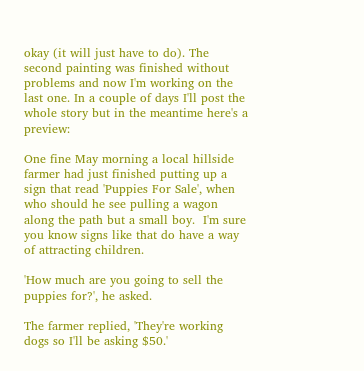okay (it will just have to do). The second painting was finished without problems and now I'm working on the last one. In a couple of days I'll post the whole story but in the meantime here's a preview:

One fine May morning a local hillside farmer had just finished putting up a sign that read 'Puppies For Sale', when who should he see pulling a wagon along the path but a small boy.  I'm sure you know signs like that do have a way of attracting children.

'How much are you going to sell the puppies for?', he asked.

The farmer replied, 'They're working dogs so I'll be asking $50.'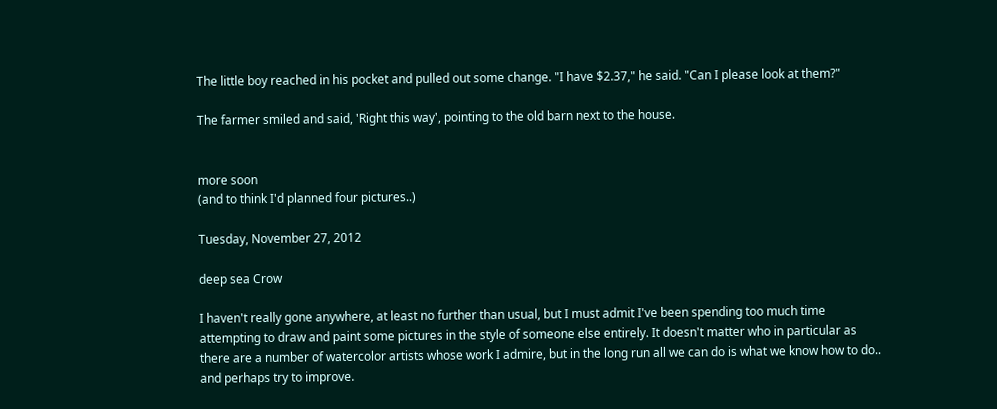The little boy reached in his pocket and pulled out some change. "I have $2.37," he said. "Can I please look at them?"

The farmer smiled and said, 'Right this way', pointing to the old barn next to the house.


more soon
(and to think I'd planned four pictures..)

Tuesday, November 27, 2012

deep sea Crow

I haven't really gone anywhere, at least no further than usual, but I must admit I've been spending too much time attempting to draw and paint some pictures in the style of someone else entirely. It doesn't matter who in particular as there are a number of watercolor artists whose work I admire, but in the long run all we can do is what we know how to do.. and perhaps try to improve.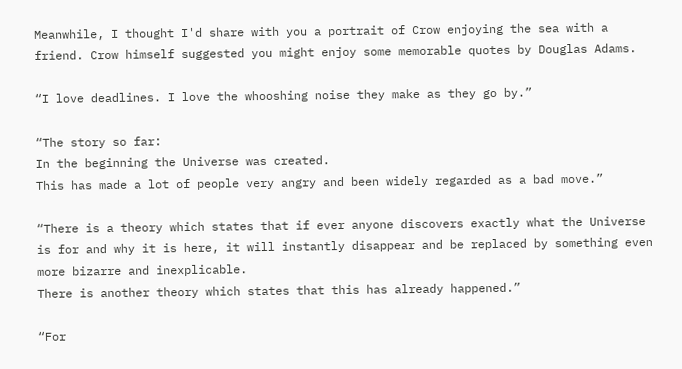Meanwhile, I thought I'd share with you a portrait of Crow enjoying the sea with a friend. Crow himself suggested you might enjoy some memorable quotes by Douglas Adams.

“I love deadlines. I love the whooshing noise they make as they go by.”

“The story so far:
In the beginning the Universe was created.
This has made a lot of people very angry and been widely regarded as a bad move.”

“There is a theory which states that if ever anyone discovers exactly what the Universe is for and why it is here, it will instantly disappear and be replaced by something even more bizarre and inexplicable.
There is another theory which states that this has already happened.”

“For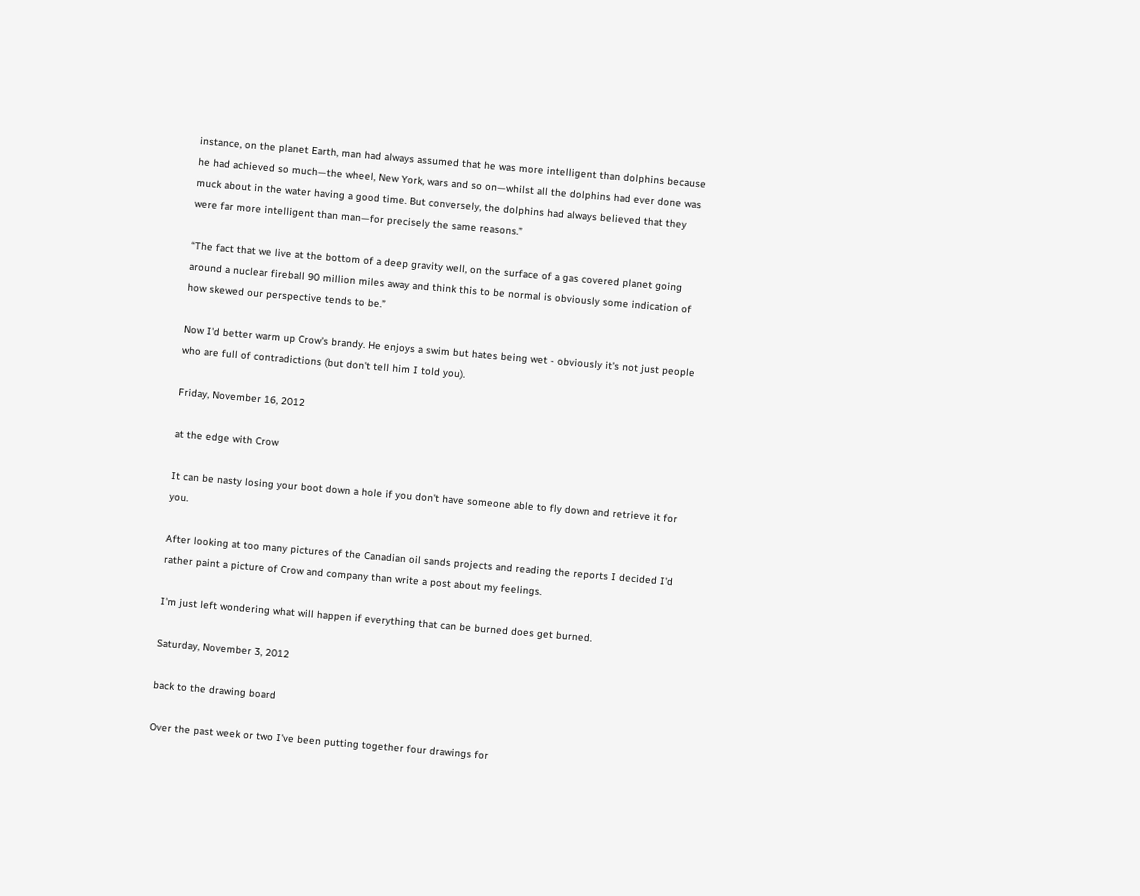instance, on the planet Earth, man had always assumed that he was more intelligent than dolphins because he had achieved so much—the wheel, New York, wars and so on—whilst all the dolphins had ever done was muck about in the water having a good time. But conversely, the dolphins had always believed that they were far more intelligent than man—for precisely the same reasons.”

“The fact that we live at the bottom of a deep gravity well, on the surface of a gas covered planet going around a nuclear fireball 90 million miles away and think this to be normal is obviously some indication of how skewed our perspective tends to be.”

Now I'd better warm up Crow's brandy. He enjoys a swim but hates being wet - obviously it's not just people who are full of contradictions (but don't tell him I told you).

Friday, November 16, 2012

at the edge with Crow

It can be nasty losing your boot down a hole if you don't have someone able to fly down and retrieve it for you.

After looking at too many pictures of the Canadian oil sands projects and reading the reports I decided I'd rather paint a picture of Crow and company than write a post about my feelings.

I'm just left wondering what will happen if everything that can be burned does get burned.

Saturday, November 3, 2012

back to the drawing board

Over the past week or two I've been putting together four drawings for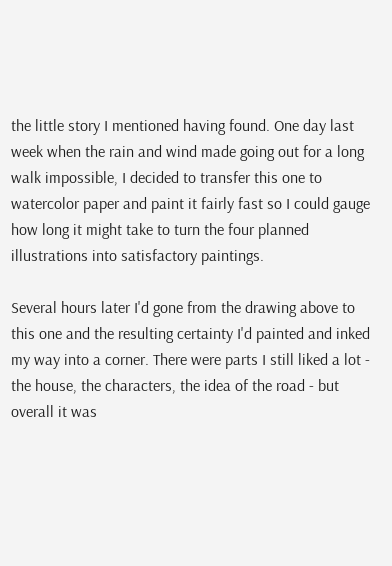the little story I mentioned having found. One day last week when the rain and wind made going out for a long walk impossible, I decided to transfer this one to watercolor paper and paint it fairly fast so I could gauge how long it might take to turn the four planned illustrations into satisfactory paintings.

Several hours later I'd gone from the drawing above to this one and the resulting certainty I'd painted and inked my way into a corner. There were parts I still liked a lot - the house, the characters, the idea of the road - but overall it was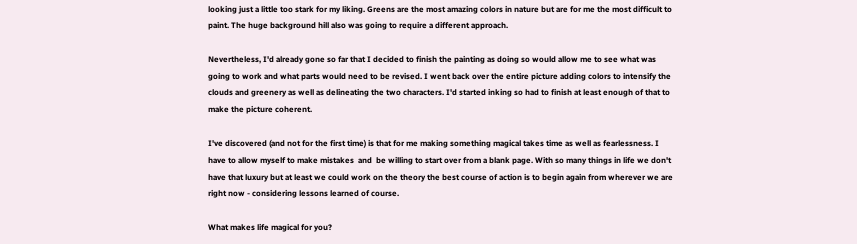looking just a little too stark for my liking. Greens are the most amazing colors in nature but are for me the most difficult to paint. The huge background hill also was going to require a different approach.

Nevertheless, I'd already gone so far that I decided to finish the painting as doing so would allow me to see what was going to work and what parts would need to be revised. I went back over the entire picture adding colors to intensify the clouds and greenery as well as delineating the two characters. I'd started inking so had to finish at least enough of that to make the picture coherent.

I've discovered (and not for the first time) is that for me making something magical takes time as well as fearlessness. I have to allow myself to make mistakes  and  be willing to start over from a blank page. With so many things in life we don't have that luxury but at least we could work on the theory the best course of action is to begin again from wherever we are right now - considering lessons learned of course.

What makes life magical for you?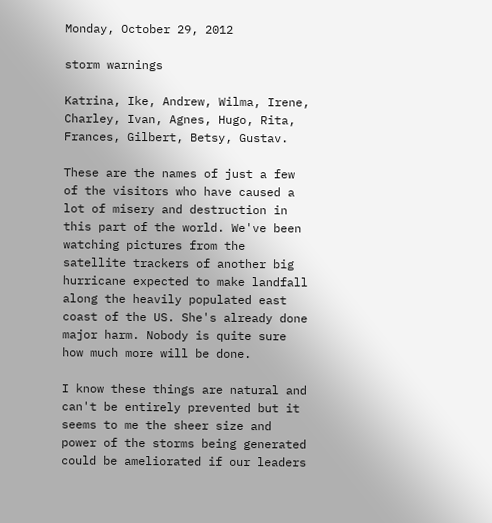Monday, October 29, 2012

storm warnings

Katrina, Ike, Andrew, Wilma, Irene, Charley, Ivan, Agnes, Hugo, Rita, Frances, Gilbert, Betsy, Gustav.

These are the names of just a few of the visitors who have caused a lot of misery and destruction in this part of the world. We've been watching pictures from the satellite trackers of another big hurricane expected to make landfall along the heavily populated east coast of the US. She's already done major harm. Nobody is quite sure how much more will be done.

I know these things are natural and can't be entirely prevented but it seems to me the sheer size and power of the storms being generated could be ameliorated if our leaders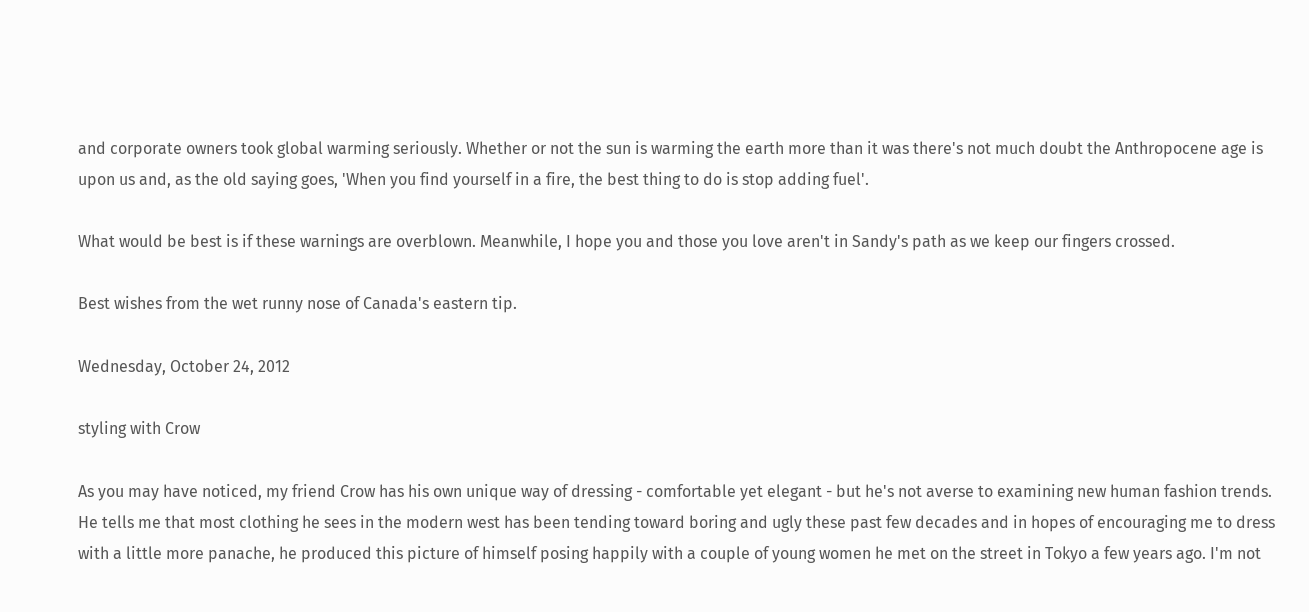and corporate owners took global warming seriously. Whether or not the sun is warming the earth more than it was there's not much doubt the Anthropocene age is upon us and, as the old saying goes, 'When you find yourself in a fire, the best thing to do is stop adding fuel'.

What would be best is if these warnings are overblown. Meanwhile, I hope you and those you love aren't in Sandy's path as we keep our fingers crossed.

Best wishes from the wet runny nose of Canada's eastern tip.

Wednesday, October 24, 2012

styling with Crow

As you may have noticed, my friend Crow has his own unique way of dressing - comfortable yet elegant - but he's not averse to examining new human fashion trends. He tells me that most clothing he sees in the modern west has been tending toward boring and ugly these past few decades and in hopes of encouraging me to dress with a little more panache, he produced this picture of himself posing happily with a couple of young women he met on the street in Tokyo a few years ago. I'm not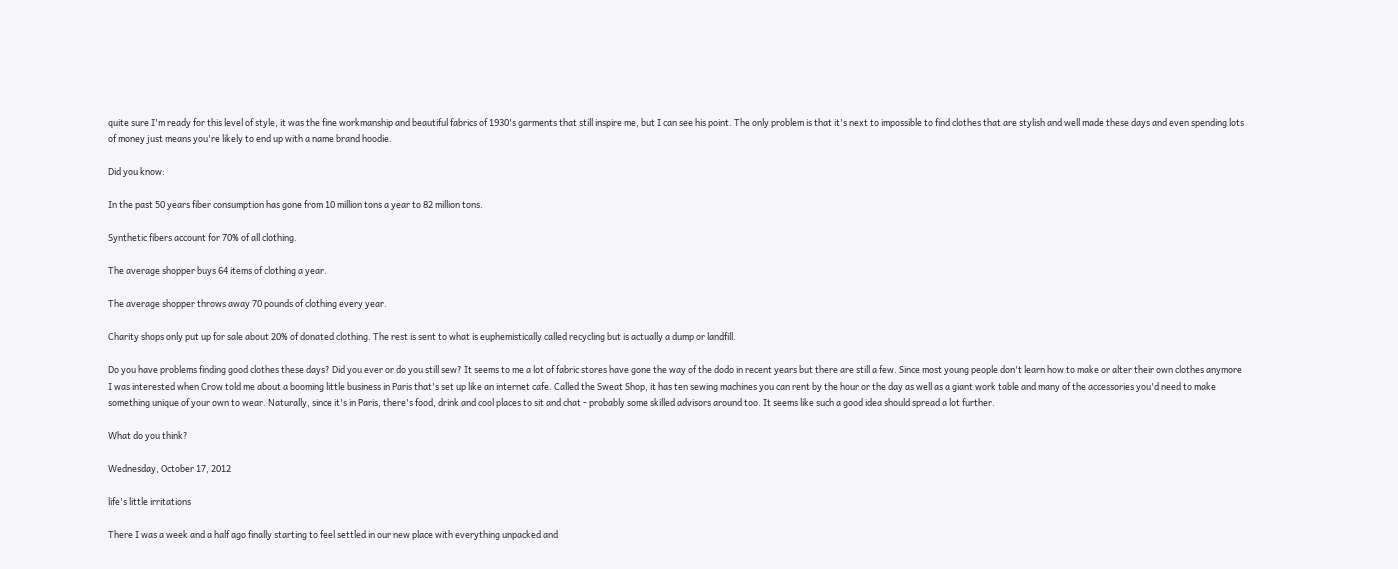quite sure I'm ready for this level of style, it was the fine workmanship and beautiful fabrics of 1930's garments that still inspire me, but I can see his point. The only problem is that it's next to impossible to find clothes that are stylish and well made these days and even spending lots of money just means you're likely to end up with a name brand hoodie.

Did you know:

In the past 50 years fiber consumption has gone from 10 million tons a year to 82 million tons.

Synthetic fibers account for 70% of all clothing.

The average shopper buys 64 items of clothing a year.

The average shopper throws away 70 pounds of clothing every year.

Charity shops only put up for sale about 20% of donated clothing. The rest is sent to what is euphemistically called recycling but is actually a dump or landfill.

Do you have problems finding good clothes these days? Did you ever or do you still sew? It seems to me a lot of fabric stores have gone the way of the dodo in recent years but there are still a few. Since most young people don't learn how to make or alter their own clothes anymore I was interested when Crow told me about a booming little business in Paris that's set up like an internet cafe. Called the Sweat Shop, it has ten sewing machines you can rent by the hour or the day as well as a giant work table and many of the accessories you'd need to make something unique of your own to wear. Naturally, since it's in Paris, there's food, drink and cool places to sit and chat - probably some skilled advisors around too. It seems like such a good idea should spread a lot further.

What do you think?

Wednesday, October 17, 2012

life's little irritations

There I was a week and a half ago finally starting to feel settled in our new place with everything unpacked and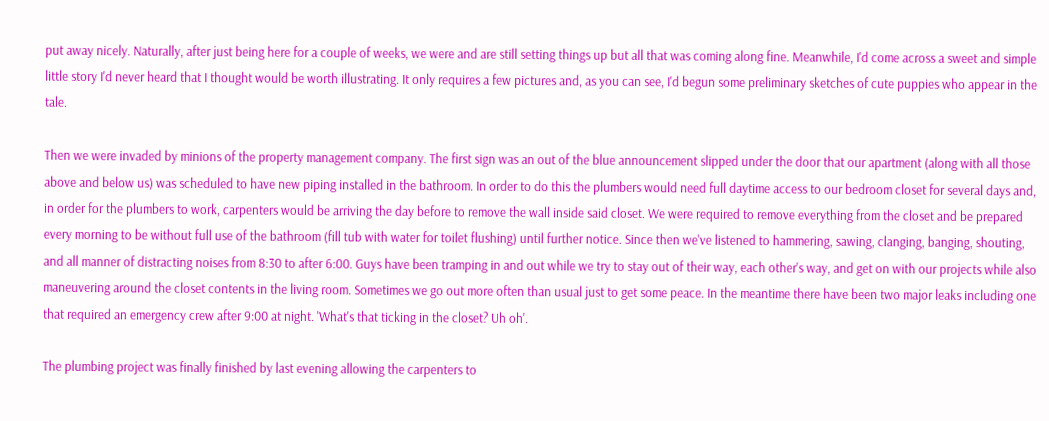put away nicely. Naturally, after just being here for a couple of weeks, we were and are still setting things up but all that was coming along fine. Meanwhile, I'd come across a sweet and simple little story I'd never heard that I thought would be worth illustrating. It only requires a few pictures and, as you can see, I'd begun some preliminary sketches of cute puppies who appear in the tale.

Then we were invaded by minions of the property management company. The first sign was an out of the blue announcement slipped under the door that our apartment (along with all those above and below us) was scheduled to have new piping installed in the bathroom. In order to do this the plumbers would need full daytime access to our bedroom closet for several days and, in order for the plumbers to work, carpenters would be arriving the day before to remove the wall inside said closet. We were required to remove everything from the closet and be prepared every morning to be without full use of the bathroom (fill tub with water for toilet flushing) until further notice. Since then we've listened to hammering, sawing, clanging, banging, shouting, and all manner of distracting noises from 8:30 to after 6:00. Guys have been tramping in and out while we try to stay out of their way, each other's way, and get on with our projects while also maneuvering around the closet contents in the living room. Sometimes we go out more often than usual just to get some peace. In the meantime there have been two major leaks including one that required an emergency crew after 9:00 at night. 'What's that ticking in the closet? Uh oh'.

The plumbing project was finally finished by last evening allowing the carpenters to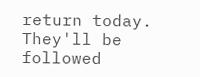return today. They'll be followed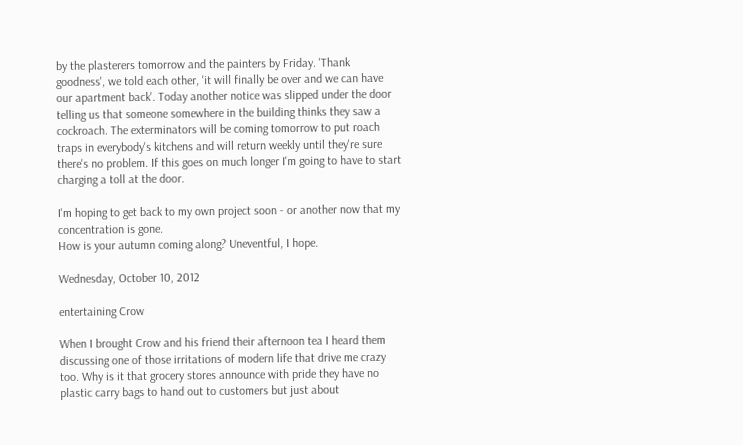by the plasterers tomorrow and the painters by Friday. 'Thank goodness', we told each other, 'it will finally be over and we can have our apartment back'. Today another notice was slipped under the door telling us that someone somewhere in the building thinks they saw a cockroach. The exterminators will be coming tomorrow to put roach traps in everybody's kitchens and will return weekly until they're sure there's no problem. If this goes on much longer I'm going to have to start charging a toll at the door.

I'm hoping to get back to my own project soon - or another now that my concentration is gone.
How is your autumn coming along? Uneventful, I hope.

Wednesday, October 10, 2012

entertaining Crow

When I brought Crow and his friend their afternoon tea I heard them discussing one of those irritations of modern life that drive me crazy too. Why is it that grocery stores announce with pride they have no plastic carry bags to hand out to customers but just about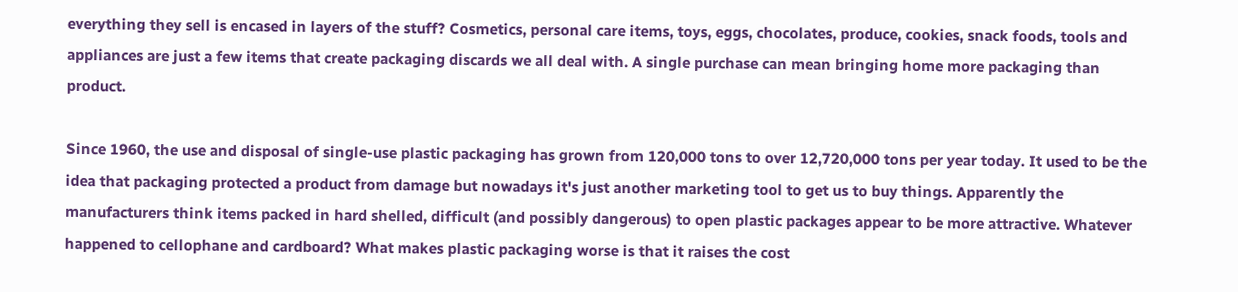everything they sell is encased in layers of the stuff? Cosmetics, personal care items, toys, eggs, chocolates, produce, cookies, snack foods, tools and appliances are just a few items that create packaging discards we all deal with. A single purchase can mean bringing home more packaging than product.

Since 1960, the use and disposal of single-use plastic packaging has grown from 120,000 tons to over 12,720,000 tons per year today. It used to be the idea that packaging protected a product from damage but nowadays it's just another marketing tool to get us to buy things. Apparently the manufacturers think items packed in hard shelled, difficult (and possibly dangerous) to open plastic packages appear to be more attractive. Whatever happened to cellophane and cardboard? What makes plastic packaging worse is that it raises the cost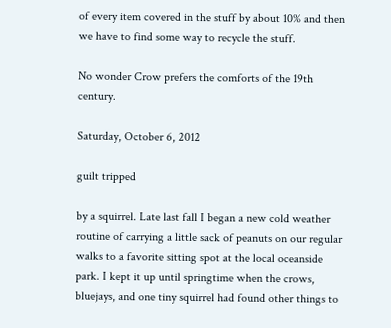of every item covered in the stuff by about 10% and then we have to find some way to recycle the stuff.

No wonder Crow prefers the comforts of the 19th century.

Saturday, October 6, 2012

guilt tripped

by a squirrel. Late last fall I began a new cold weather routine of carrying a little sack of peanuts on our regular walks to a favorite sitting spot at the local oceanside park. I kept it up until springtime when the crows, bluejays, and one tiny squirrel had found other things to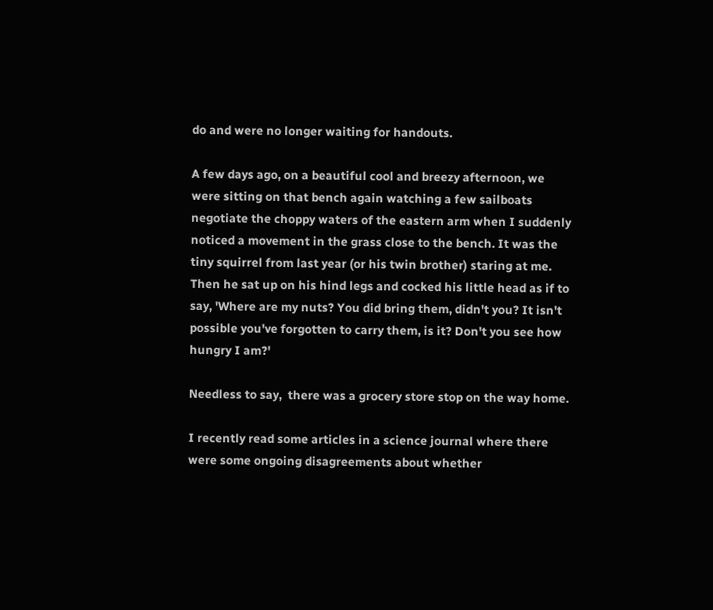do and were no longer waiting for handouts.

A few days ago, on a beautiful cool and breezy afternoon, we were sitting on that bench again watching a few sailboats negotiate the choppy waters of the eastern arm when I suddenly noticed a movement in the grass close to the bench. It was the tiny squirrel from last year (or his twin brother) staring at me. Then he sat up on his hind legs and cocked his little head as if to say, 'Where are my nuts? You did bring them, didn't you? It isn't possible you've forgotten to carry them, is it? Don't you see how hungry I am?'

Needless to say,  there was a grocery store stop on the way home.

I recently read some articles in a science journal where there were some ongoing disagreements about whether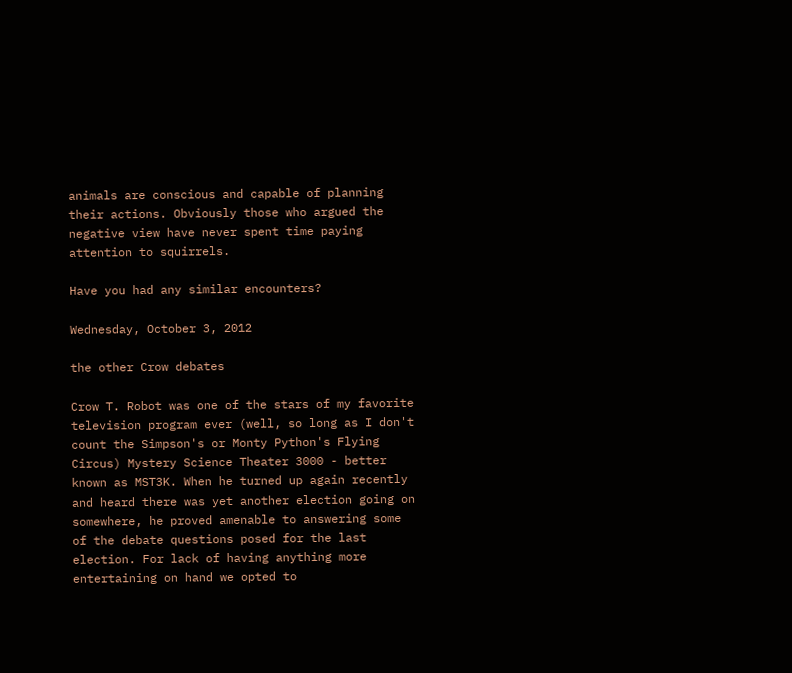animals are conscious and capable of planning their actions. Obviously those who argued the negative view have never spent time paying attention to squirrels.

Have you had any similar encounters?

Wednesday, October 3, 2012

the other Crow debates

Crow T. Robot was one of the stars of my favorite television program ever (well, so long as I don't count the Simpson's or Monty Python's Flying Circus) Mystery Science Theater 3000 - better known as MST3K. When he turned up again recently and heard there was yet another election going on somewhere, he proved amenable to answering some of the debate questions posed for the last election. For lack of having anything more entertaining on hand we opted to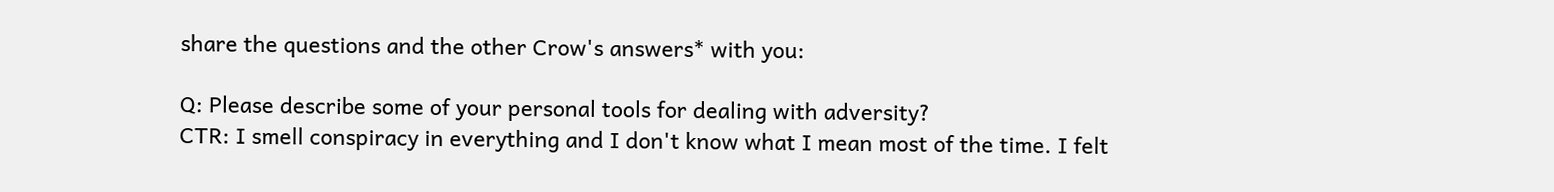share the questions and the other Crow's answers* with you:

Q: Please describe some of your personal tools for dealing with adversity?
CTR: I smell conspiracy in everything and I don't know what I mean most of the time. I felt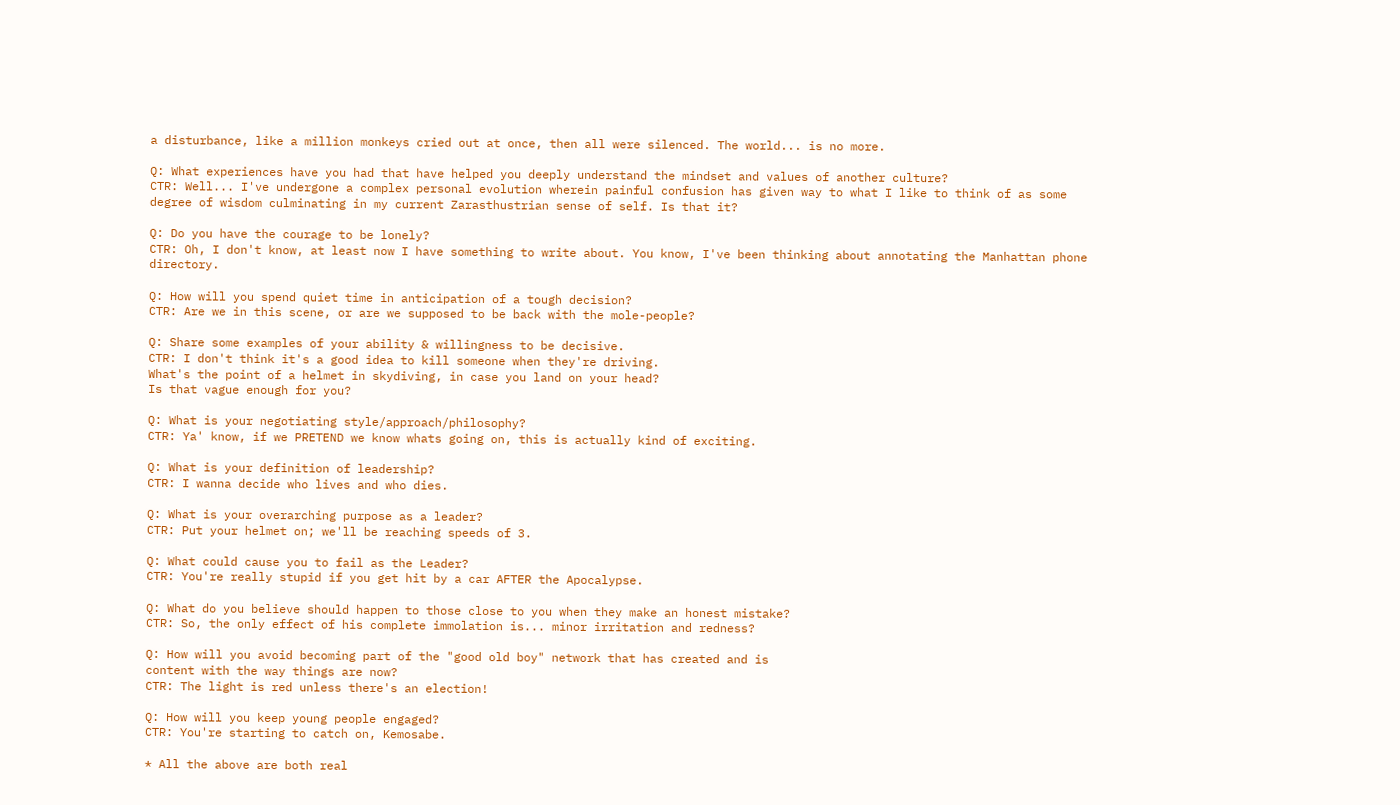a disturbance, like a million monkeys cried out at once, then all were silenced. The world... is no more.

Q: What experiences have you had that have helped you deeply understand the mindset and values of another culture?
CTR: Well... I've undergone a complex personal evolution wherein painful confusion has given way to what I like to think of as some degree of wisdom culminating in my current Zarasthustrian sense of self. Is that it?

Q: Do you have the courage to be lonely?
CTR: Oh, I don't know, at least now I have something to write about. You know, I've been thinking about annotating the Manhattan phone directory.

Q: How will you spend quiet time in anticipation of a tough decision?
CTR: Are we in this scene, or are we supposed to be back with the mole-people?

Q: Share some examples of your ability & willingness to be decisive.
CTR: I don't think it's a good idea to kill someone when they're driving.
What's the point of a helmet in skydiving, in case you land on your head?
Is that vague enough for you?

Q: What is your negotiating style/approach/philosophy?
CTR: Ya' know, if we PRETEND we know whats going on, this is actually kind of exciting.

Q: What is your definition of leadership?
CTR: I wanna decide who lives and who dies.

Q: What is your overarching purpose as a leader?
CTR: Put your helmet on; we'll be reaching speeds of 3.

Q: What could cause you to fail as the Leader?
CTR: You're really stupid if you get hit by a car AFTER the Apocalypse.

Q: What do you believe should happen to those close to you when they make an honest mistake?
CTR: So, the only effect of his complete immolation is... minor irritation and redness?

Q: How will you avoid becoming part of the "good old boy" network that has created and is
content with the way things are now?
CTR: The light is red unless there's an election!

Q: How will you keep young people engaged?
CTR: You're starting to catch on, Kemosabe.

* All the above are both real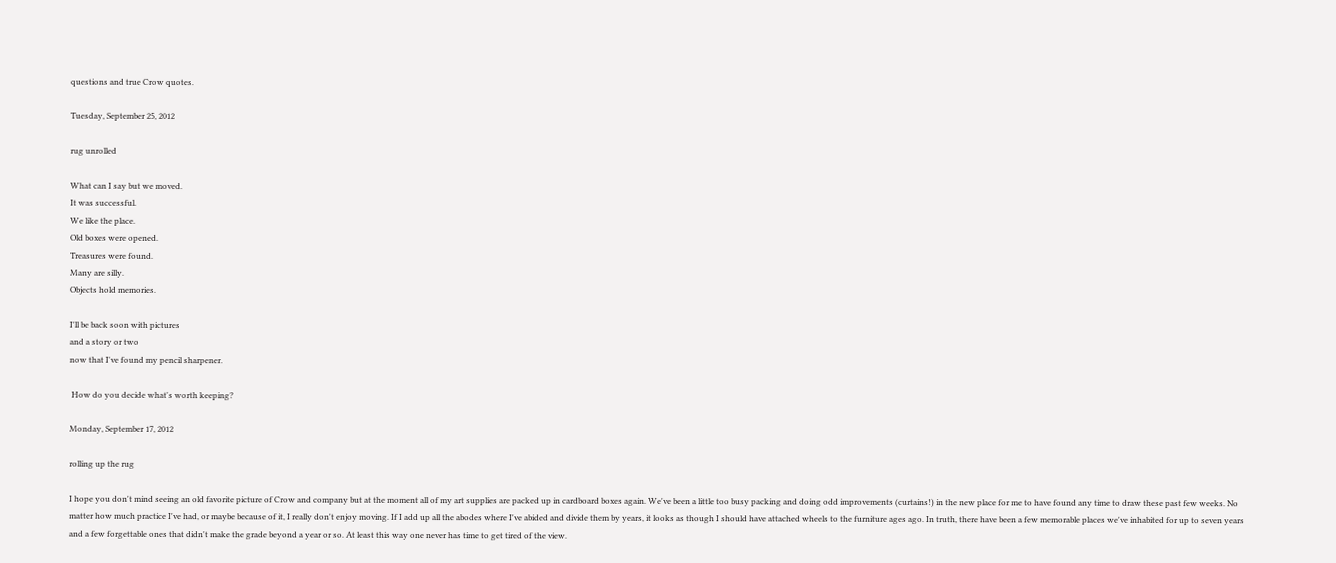questions and true Crow quotes.

Tuesday, September 25, 2012

rug unrolled

What can I say but we moved.
It was successful.
We like the place.
Old boxes were opened.
Treasures were found.
Many are silly.
Objects hold memories.

I'll be back soon with pictures
and a story or two
now that I've found my pencil sharpener.

 How do you decide what's worth keeping?

Monday, September 17, 2012

rolling up the rug

I hope you don't mind seeing an old favorite picture of Crow and company but at the moment all of my art supplies are packed up in cardboard boxes again. We've been a little too busy packing and doing odd improvements (curtains!) in the new place for me to have found any time to draw these past few weeks. No matter how much practice I've had, or maybe because of it, I really don't enjoy moving. If I add up all the abodes where I've abided and divide them by years, it looks as though I should have attached wheels to the furniture ages ago. In truth, there have been a few memorable places we've inhabited for up to seven years and a few forgettable ones that didn't make the grade beyond a year or so. At least this way one never has time to get tired of the view.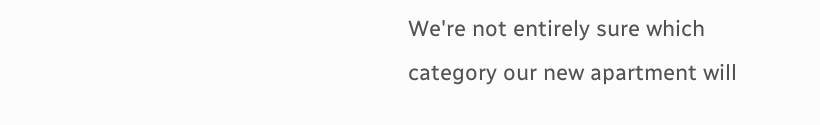We're not entirely sure which category our new apartment will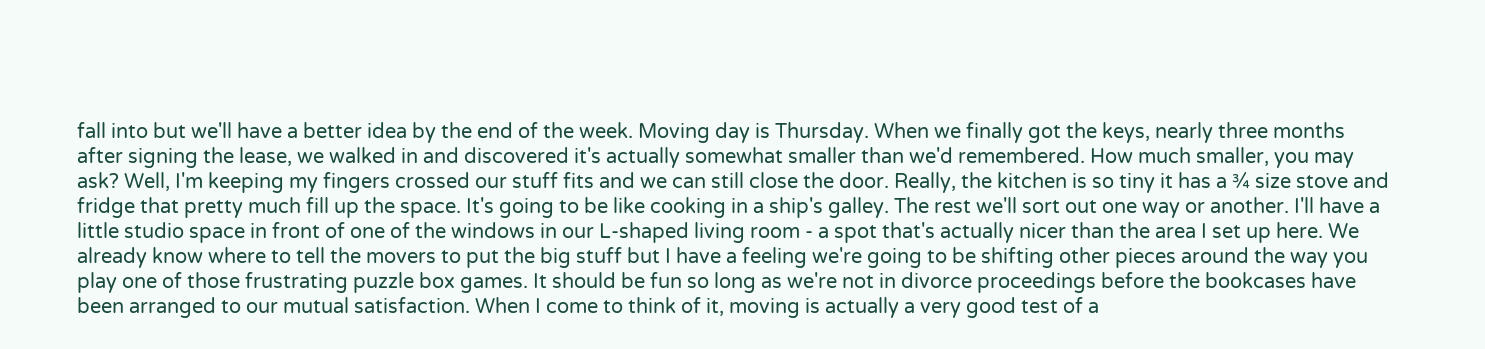fall into but we'll have a better idea by the end of the week. Moving day is Thursday. When we finally got the keys, nearly three months after signing the lease, we walked in and discovered it's actually somewhat smaller than we'd remembered. How much smaller, you may ask? Well, I'm keeping my fingers crossed our stuff fits and we can still close the door. Really, the kitchen is so tiny it has a ¾ size stove and fridge that pretty much fill up the space. It's going to be like cooking in a ship's galley. The rest we'll sort out one way or another. I'll have a little studio space in front of one of the windows in our L-shaped living room - a spot that's actually nicer than the area I set up here. We already know where to tell the movers to put the big stuff but I have a feeling we're going to be shifting other pieces around the way you play one of those frustrating puzzle box games. It should be fun so long as we're not in divorce proceedings before the bookcases have been arranged to our mutual satisfaction. When I come to think of it, moving is actually a very good test of a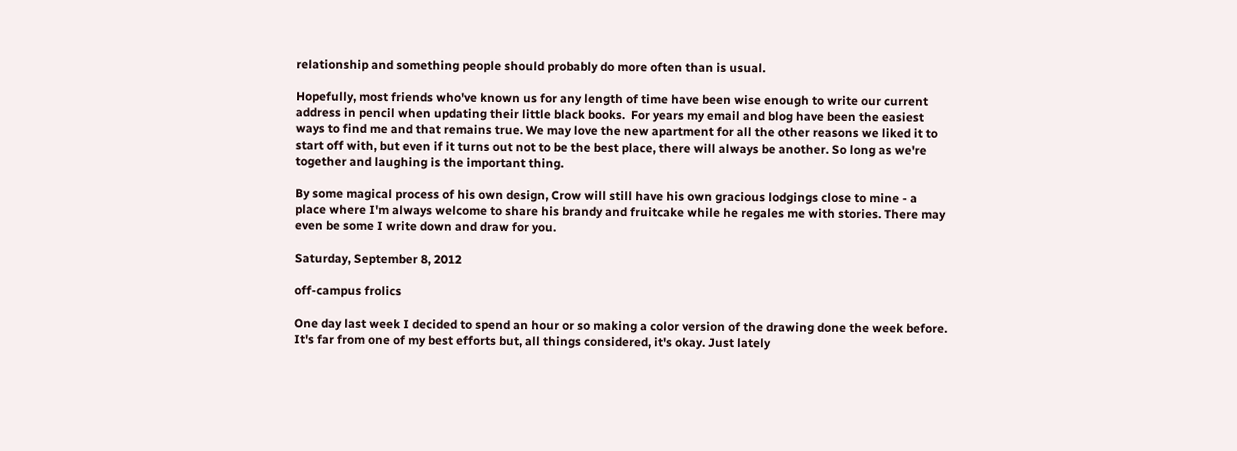relationship and something people should probably do more often than is usual.

Hopefully, most friends who've known us for any length of time have been wise enough to write our current address in pencil when updating their little black books.  For years my email and blog have been the easiest ways to find me and that remains true. We may love the new apartment for all the other reasons we liked it to start off with, but even if it turns out not to be the best place, there will always be another. So long as we're together and laughing is the important thing.

By some magical process of his own design, Crow will still have his own gracious lodgings close to mine - a place where I'm always welcome to share his brandy and fruitcake while he regales me with stories. There may even be some I write down and draw for you.

Saturday, September 8, 2012

off-campus frolics

One day last week I decided to spend an hour or so making a color version of the drawing done the week before. It's far from one of my best efforts but, all things considered, it's okay. Just lately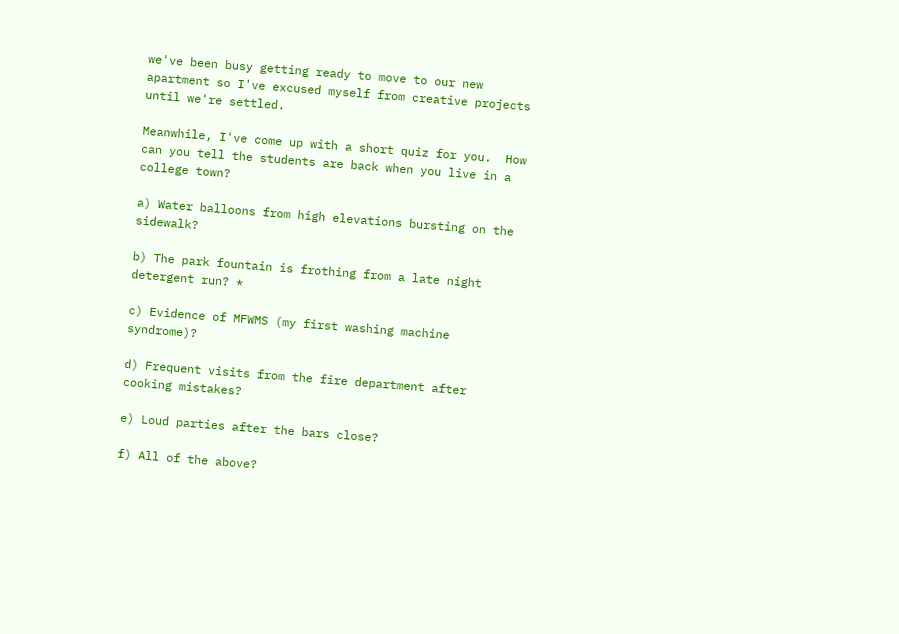we've been busy getting ready to move to our new apartment so I've excused myself from creative projects until we're settled.

Meanwhile, I've come up with a short quiz for you.  How can you tell the students are back when you live in a college town?

a) Water balloons from high elevations bursting on the sidewalk?

b) The park fountain is frothing from a late night detergent run? *

c) Evidence of MFWMS (my first washing machine syndrome)?

d) Frequent visits from the fire department after cooking mistakes?

e) Loud parties after the bars close?

f) All of the above?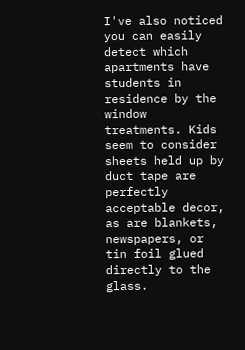I've also noticed you can easily detect which apartments have students in residence by the window treatments. Kids seem to consider sheets held up by duct tape are perfectly acceptable decor, as are blankets, newspapers, or tin foil glued directly to the glass.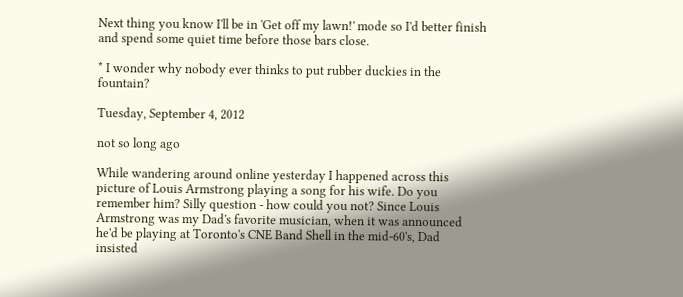Next thing you know I'll be in 'Get off my lawn!' mode so I'd better finish and spend some quiet time before those bars close.

* I wonder why nobody ever thinks to put rubber duckies in the fountain?

Tuesday, September 4, 2012

not so long ago

While wandering around online yesterday I happened across this picture of Louis Armstrong playing a song for his wife. Do you remember him? Silly question - how could you not? Since Louis Armstrong was my Dad's favorite musician, when it was announced he'd be playing at Toronto's CNE Band Shell in the mid-60's, Dad insisted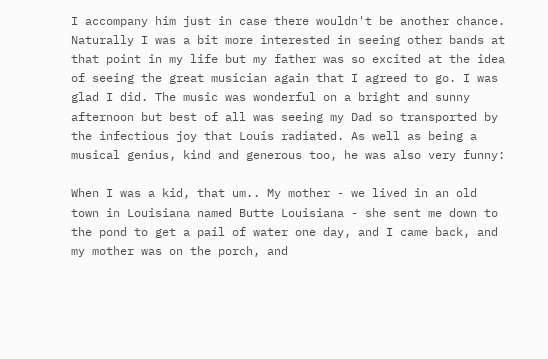I accompany him just in case there wouldn't be another chance. Naturally I was a bit more interested in seeing other bands at that point in my life but my father was so excited at the idea  of seeing the great musician again that I agreed to go. I was glad I did. The music was wonderful on a bright and sunny afternoon but best of all was seeing my Dad so transported by the infectious joy that Louis radiated. As well as being a musical genius, kind and generous too, he was also very funny:

When I was a kid, that um.. My mother - we lived in an old town in Louisiana named Butte Louisiana - she sent me down to the pond to get a pail of water one day, and I came back, and my mother was on the porch, and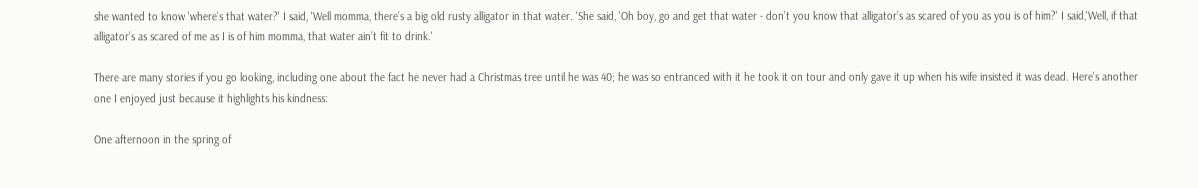she wanted to know 'where’s that water?' I said, 'Well momma, there’s a big old rusty alligator in that water. 'She said, 'Oh boy, go and get that water - don’t you know that alligator’s as scared of you as you is of him?' I said,'Well, if that alligator’s as scared of me as I is of him momma, that water ain’t fit to drink.'

There are many stories if you go looking, including one about the fact he never had a Christmas tree until he was 40; he was so entranced with it he took it on tour and only gave it up when his wife insisted it was dead. Here's another one I enjoyed just because it highlights his kindness:

One afternoon in the spring of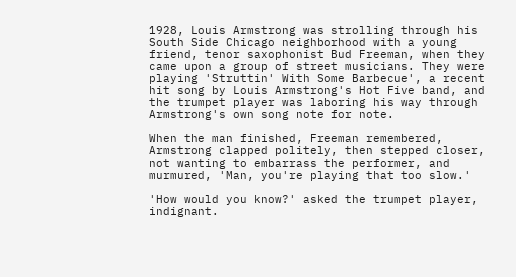1928, Louis Armstrong was strolling through his South Side Chicago neighborhood with a young friend, tenor saxophonist Bud Freeman, when they came upon a group of street musicians. They were playing 'Struttin' With Some Barbecue', a recent hit song by Louis Armstrong's Hot Five band, and the trumpet player was laboring his way through Armstrong's own song note for note.

When the man finished, Freeman remembered, Armstrong clapped politely, then stepped closer, not wanting to embarrass the performer, and murmured, 'Man, you're playing that too slow.'

'How would you know?' asked the trumpet player, indignant.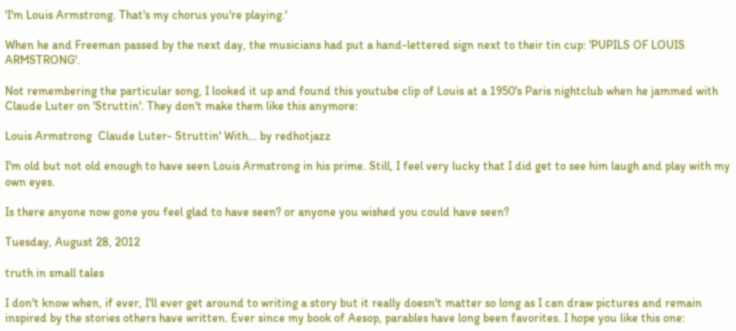'I'm Louis Armstrong. That's my chorus you're playing.'

When he and Freeman passed by the next day, the musicians had put a hand-lettered sign next to their tin cup: 'PUPILS OF LOUIS ARMSTRONG'.

Not remembering the particular song, I looked it up and found this youtube clip of Louis at a 1950's Paris nightclub when he jammed with Claude Luter on 'Struttin'. They don't make them like this anymore:

Louis Armstrong  Claude Luter- Struttin' With... by redhotjazz

I'm old but not old enough to have seen Louis Armstrong in his prime. Still, I feel very lucky that I did get to see him laugh and play with my own eyes.

Is there anyone now gone you feel glad to have seen? or anyone you wished you could have seen?

Tuesday, August 28, 2012

truth in small tales

I don't know when, if ever, I'll ever get around to writing a story but it really doesn't matter so long as I can draw pictures and remain inspired by the stories others have written. Ever since my book of Aesop, parables have long been favorites. I hope you like this one: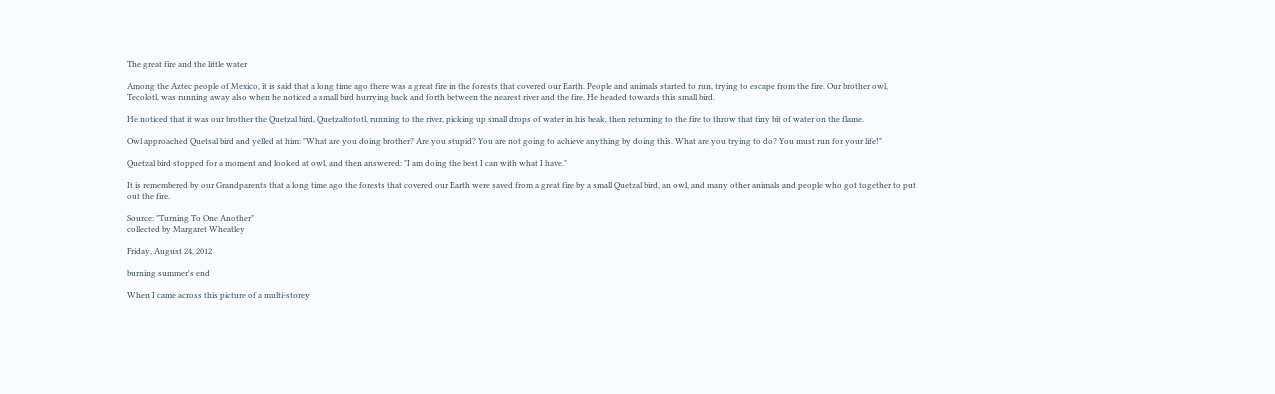The great fire and the little water

Among the Aztec people of Mexico, it is said that a long time ago there was a great fire in the forests that covered our Earth. People and animals started to run, trying to escape from the fire. Our brother owl, Tecolotl, was running away also when he noticed a small bird hurrying back and forth between the nearest river and the fire. He headed towards this small bird.

He noticed that it was our brother the Quetzal bird, Quetzaltototl, running to the river, picking up small drops of water in his beak, then returning to the fire to throw that tiny bit of water on the flame.

Owl approached Quetsal bird and yelled at him: "What are you doing brother? Are you stupid? You are not going to achieve anything by doing this. What are you trying to do? You must run for your life!"

Quetzal bird stopped for a moment and looked at owl, and then answered: "I am doing the best I can with what I have."

It is remembered by our Grandparents that a long time ago the forests that covered our Earth were saved from a great fire by a small Quetzal bird, an owl, and many other animals and people who got together to put out the fire.

Source: "Turning To One Another"
collected by Margaret Wheatley

Friday, August 24, 2012

burning summer's end

When I came across this picture of a multi-storey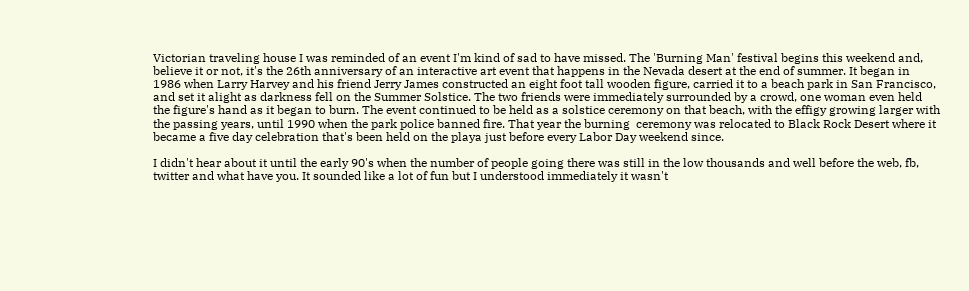Victorian traveling house I was reminded of an event I'm kind of sad to have missed. The 'Burning Man' festival begins this weekend and, believe it or not, it's the 26th anniversary of an interactive art event that happens in the Nevada desert at the end of summer. It began in 1986 when Larry Harvey and his friend Jerry James constructed an eight foot tall wooden figure, carried it to a beach park in San Francisco, and set it alight as darkness fell on the Summer Solstice. The two friends were immediately surrounded by a crowd, one woman even held the figure's hand as it began to burn. The event continued to be held as a solstice ceremony on that beach, with the effigy growing larger with the passing years, until 1990 when the park police banned fire. That year the burning  ceremony was relocated to Black Rock Desert where it became a five day celebration that's been held on the playa just before every Labor Day weekend since.

I didn't hear about it until the early 90's when the number of people going there was still in the low thousands and well before the web, fb, twitter and what have you. It sounded like a lot of fun but I understood immediately it wasn't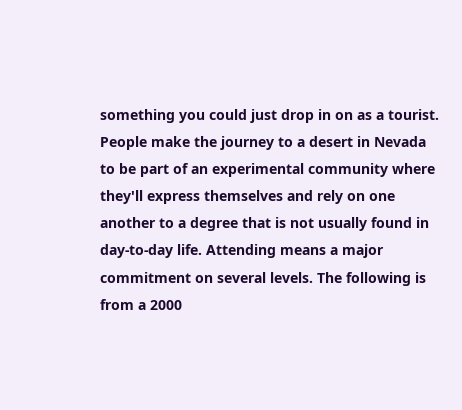something you could just drop in on as a tourist. People make the journey to a desert in Nevada to be part of an experimental community where they'll express themselves and rely on one another to a degree that is not usually found in day-to-day life. Attending means a major commitment on several levels. The following is from a 2000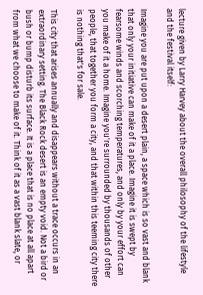lecture given by Larry Harvey about the overall philosophy of the lifestyle and the festival itself:

Imagine you are put upon a desert plain, a space which is so vast and blank that only your initiative can make of it a place. Imagine it is swept by fearsome winds and scorching temperatures, and only by your effort can you make of it a home. Imagine you're surrounded by thousands of other people, that together you form a city, and that within this teeming city there is nothing that's for sale.

This city that arises annually and disappears without a trace occurs in an extraordinary setting. The Black Rock desert is an empty void. Not a bird or bush or bump disturb its surface. It is a place that is no place at all apart from what we choose to make of it. Think of it as a vast blank slate, or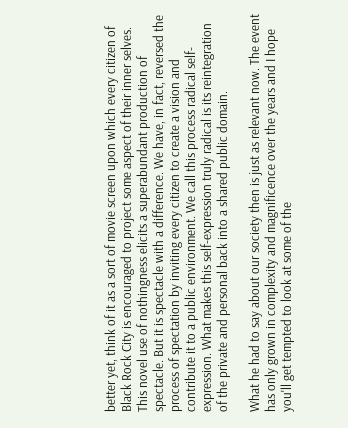better yet, think of it as a sort of movie screen upon which every citizen of Black Rock City is encouraged to project some aspect of their inner selves. This novel use of nothingness elicits a superabundant production of spectacle. But it is spectacle with a difference. We have, in fact, reversed the process of spectation by inviting every citizen to create a vision and contribute it to a public environment. We call this process radical self-expression. What makes this self-expression truly radical is its reintegration of the private and personal back into a shared public domain.

What he had to say about our society then is just as relevant now. The event has only grown in complexity and magnificence over the years and I hope you'll get tempted to look at some of the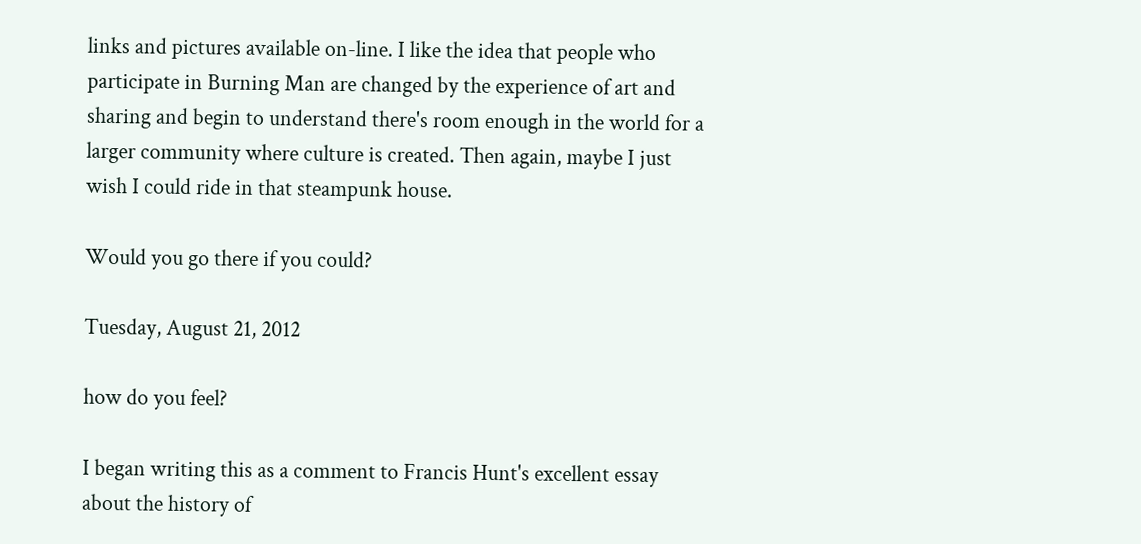links and pictures available on-line. I like the idea that people who participate in Burning Man are changed by the experience of art and sharing and begin to understand there's room enough in the world for a larger community where culture is created. Then again, maybe I just wish I could ride in that steampunk house.

Would you go there if you could?

Tuesday, August 21, 2012

how do you feel?

I began writing this as a comment to Francis Hunt's excellent essay about the history of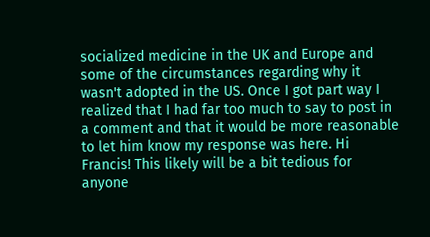socialized medicine in the UK and Europe and some of the circumstances regarding why it wasn't adopted in the US. Once I got part way I realized that I had far too much to say to post in a comment and that it would be more reasonable to let him know my response was here. Hi Francis! This likely will be a bit tedious for anyone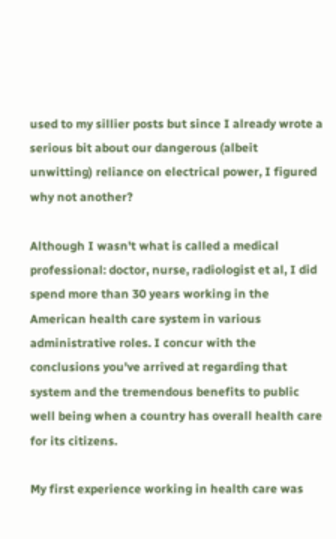used to my sillier posts but since I already wrote a serious bit about our dangerous (albeit unwitting) reliance on electrical power, I figured why not another?

Although I wasn't what is called a medical professional: doctor, nurse, radiologist et al, I did spend more than 30 years working in the American health care system in various administrative roles. I concur with the conclusions you've arrived at regarding that system and the tremendous benefits to public well being when a country has overall health care for its citizens.

My first experience working in health care was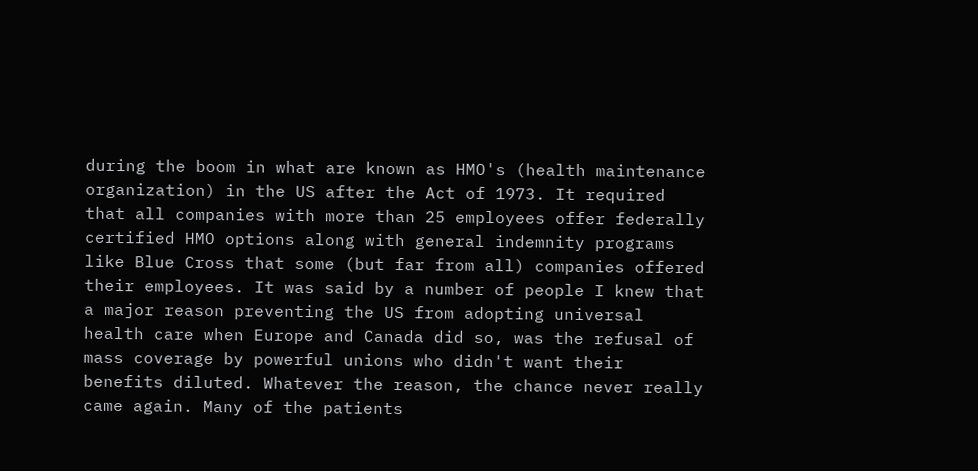during the boom in what are known as HMO's (health maintenance organization) in the US after the Act of 1973. It required that all companies with more than 25 employees offer federally certified HMO options along with general indemnity programs like Blue Cross that some (but far from all) companies offered their employees. It was said by a number of people I knew that a major reason preventing the US from adopting universal health care when Europe and Canada did so, was the refusal of mass coverage by powerful unions who didn't want their benefits diluted. Whatever the reason, the chance never really came again. Many of the patients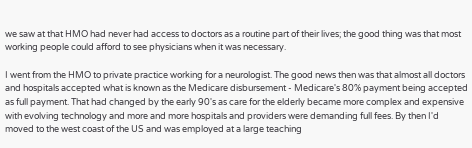we saw at that HMO had never had access to doctors as a routine part of their lives; the good thing was that most working people could afford to see physicians when it was necessary.

I went from the HMO to private practice working for a neurologist. The good news then was that almost all doctors and hospitals accepted what is known as the Medicare disbursement - Medicare's 80% payment being accepted as full payment. That had changed by the early 90's as care for the elderly became more complex and expensive with evolving technology and more and more hospitals and providers were demanding full fees. By then I'd moved to the west coast of the US and was employed at a large teaching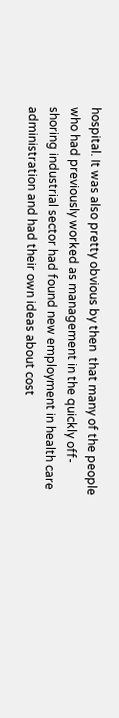hospital. It was also pretty obvious by then  that many of the people who had previously worked as management in the quickly off-shoring industrial sector had found new employment in health care administration and had their own ideas about cost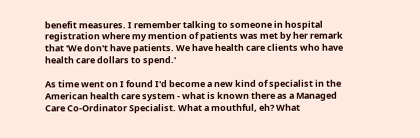benefit measures. I remember talking to someone in hospital registration where my mention of patients was met by her remark that 'We don't have patients. We have health care clients who have health care dollars to spend.'

As time went on I found I'd become a new kind of specialist in the American health care system - what is known there as a Managed Care Co-Ordinator Specialist. What a mouthful, eh? What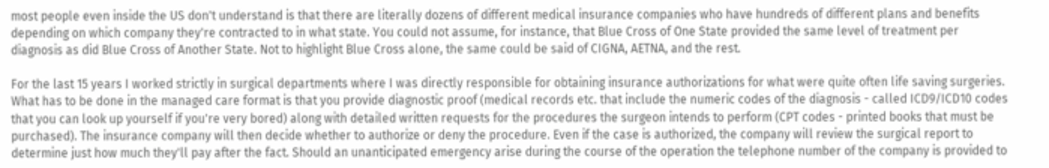most people even inside the US don't understand is that there are literally dozens of different medical insurance companies who have hundreds of different plans and benefits depending on which company they're contracted to in what state. You could not assume, for instance, that Blue Cross of One State provided the same level of treatment per diagnosis as did Blue Cross of Another State. Not to highlight Blue Cross alone, the same could be said of CIGNA, AETNA, and the rest.

For the last 15 years I worked strictly in surgical departments where I was directly responsible for obtaining insurance authorizations for what were quite often life saving surgeries. What has to be done in the managed care format is that you provide diagnostic proof (medical records etc. that include the numeric codes of the diagnosis - called ICD9/ICD10 codes that you can look up yourself if you're very bored) along with detailed written requests for the procedures the surgeon intends to perform (CPT codes - printed books that must be purchased). The insurance company will then decide whether to authorize or deny the procedure. Even if the case is authorized, the company will review the surgical report to determine just how much they'll pay after the fact. Should an unanticipated emergency arise during the course of the operation the telephone number of the company is provided to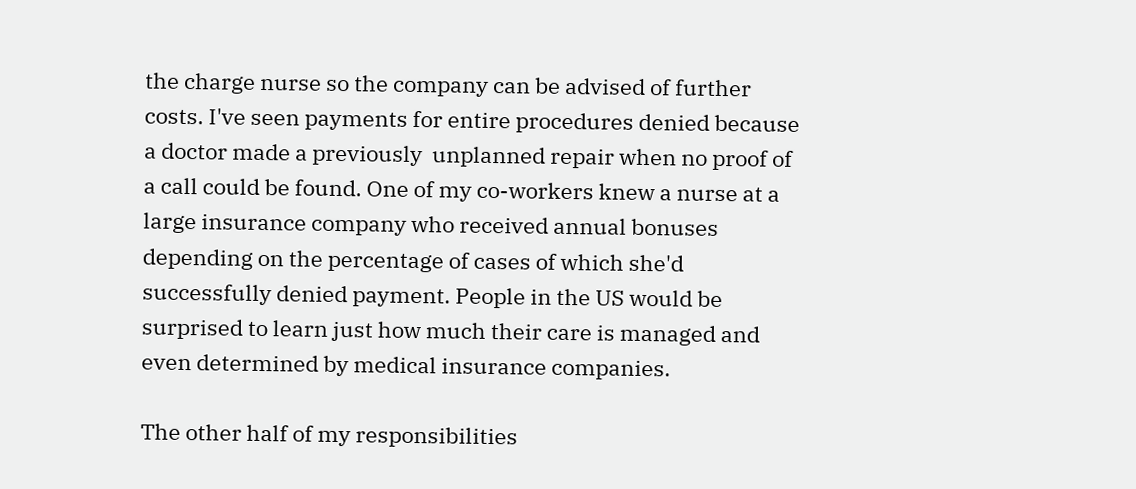the charge nurse so the company can be advised of further costs. I've seen payments for entire procedures denied because a doctor made a previously  unplanned repair when no proof of a call could be found. One of my co-workers knew a nurse at a large insurance company who received annual bonuses depending on the percentage of cases of which she'd successfully denied payment. People in the US would be surprised to learn just how much their care is managed and even determined by medical insurance companies.

The other half of my responsibilities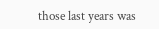those last years was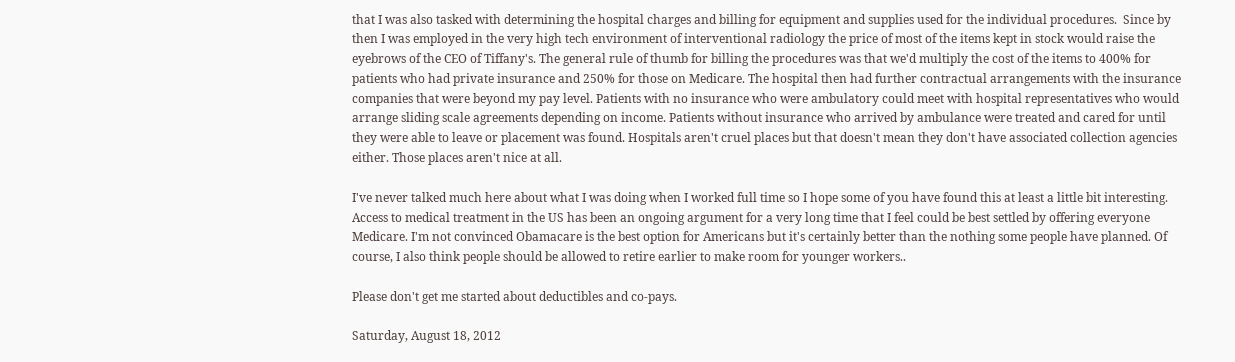that I was also tasked with determining the hospital charges and billing for equipment and supplies used for the individual procedures.  Since by then I was employed in the very high tech environment of interventional radiology the price of most of the items kept in stock would raise the eyebrows of the CEO of Tiffany's. The general rule of thumb for billing the procedures was that we'd multiply the cost of the items to 400% for patients who had private insurance and 250% for those on Medicare. The hospital then had further contractual arrangements with the insurance companies that were beyond my pay level. Patients with no insurance who were ambulatory could meet with hospital representatives who would arrange sliding scale agreements depending on income. Patients without insurance who arrived by ambulance were treated and cared for until they were able to leave or placement was found. Hospitals aren't cruel places but that doesn't mean they don't have associated collection agencies either. Those places aren't nice at all.

I've never talked much here about what I was doing when I worked full time so I hope some of you have found this at least a little bit interesting. Access to medical treatment in the US has been an ongoing argument for a very long time that I feel could be best settled by offering everyone Medicare. I'm not convinced Obamacare is the best option for Americans but it's certainly better than the nothing some people have planned. Of course, I also think people should be allowed to retire earlier to make room for younger workers..

Please don't get me started about deductibles and co-pays.

Saturday, August 18, 2012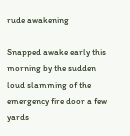rude awakening

Snapped awake early this morning by the sudden loud slamming of the emergency fire door a few yards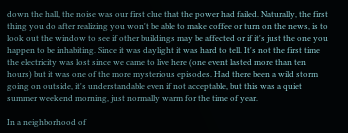down the hall, the noise was our first clue that the power had failed. Naturally, the first thing you do after realizing you won't be able to make coffee or turn on the news, is to look out the window to see if other buildings may be affected or if it's just the one you happen to be inhabiting. Since it was daylight it was hard to tell. It's not the first time the electricity was lost since we came to live here (one event lasted more than ten hours) but it was one of the more mysterious episodes. Had there been a wild storm going on outside, it's understandable even if not acceptable, but this was a quiet summer weekend morning, just normally warm for the time of year.

In a neighborhood of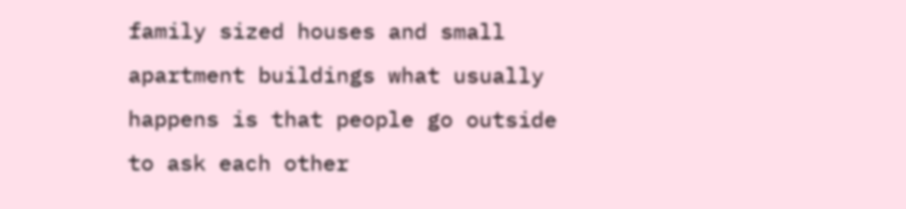family sized houses and small apartment buildings what usually happens is that people go outside to ask each other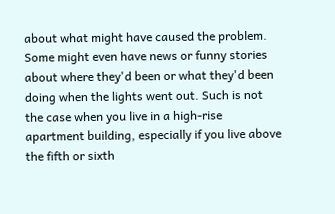about what might have caused the problem. Some might even have news or funny stories about where they'd been or what they'd been doing when the lights went out. Such is not the case when you live in a high-rise apartment building, especially if you live above the fifth or sixth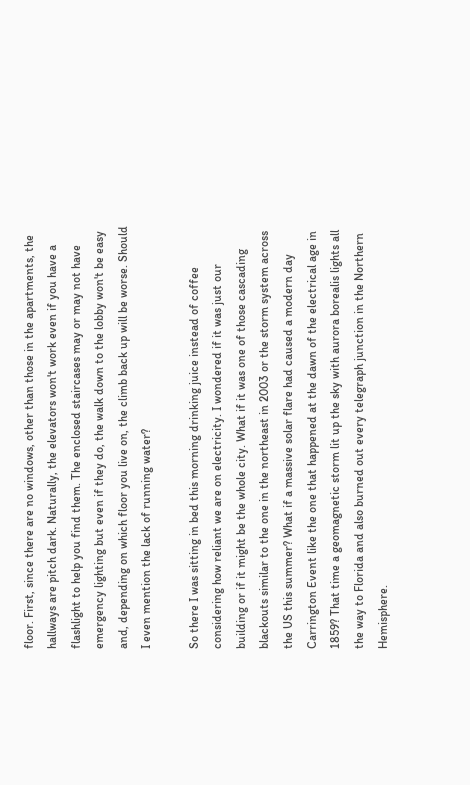floor. First, since there are no windows, other than those in the apartments, the hallways are pitch dark. Naturally, the elevators won't work even if you have a flashlight to help you find them. The enclosed staircases may or may not have emergency lighting but even if they do, the walk down to the lobby won't be easy and, depending on which floor you live on, the climb back up will be worse. Should I even mention the lack of running water?

So there I was sitting in bed this morning drinking juice instead of coffee considering how reliant we are on electricity. I wondered if it was just our building or if it might be the whole city. What if it was one of those cascading blackouts similar to the one in the northeast in 2003 or the storm system across the US this summer? What if a massive solar flare had caused a modern day Carrington Event like the one that happened at the dawn of the electrical age in 1859? That time a geomagnetic storm lit up the sky with aurora borealis lights all the way to Florida and also burned out every telegraph junction in the Northern Hemisphere.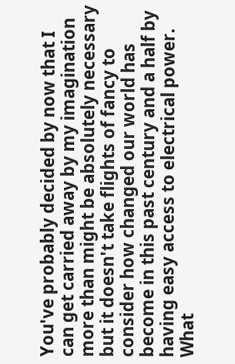You've probably decided by now that I can get carried away by my imagination more than might be absolutely necessary but it doesn't take flights of fancy to consider how changed our world has become in this past century and a half by having easy access to electrical power. What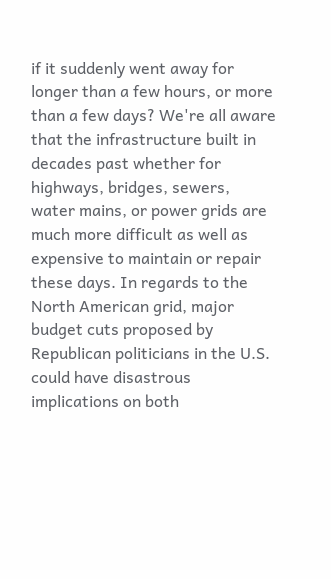if it suddenly went away for longer than a few hours, or more than a few days? We're all aware that the infrastructure built in decades past whether for highways, bridges, sewers, water mains, or power grids are much more difficult as well as expensive to maintain or repair these days. In regards to the North American grid, major budget cuts proposed by Republican politicians in the U.S. could have disastrous implications on both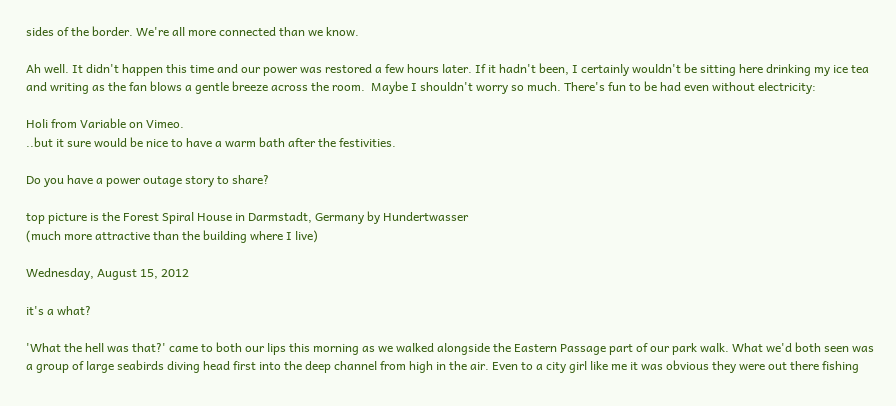sides of the border. We're all more connected than we know.

Ah well. It didn't happen this time and our power was restored a few hours later. If it hadn't been, I certainly wouldn't be sitting here drinking my ice tea and writing as the fan blows a gentle breeze across the room.  Maybe I shouldn't worry so much. There's fun to be had even without electricity:

Holi from Variable on Vimeo.
..but it sure would be nice to have a warm bath after the festivities.

Do you have a power outage story to share?

top picture is the Forest Spiral House in Darmstadt, Germany by Hundertwasser
(much more attractive than the building where I live)

Wednesday, August 15, 2012

it's a what?

'What the hell was that?' came to both our lips this morning as we walked alongside the Eastern Passage part of our park walk. What we'd both seen was a group of large seabirds diving head first into the deep channel from high in the air. Even to a city girl like me it was obvious they were out there fishing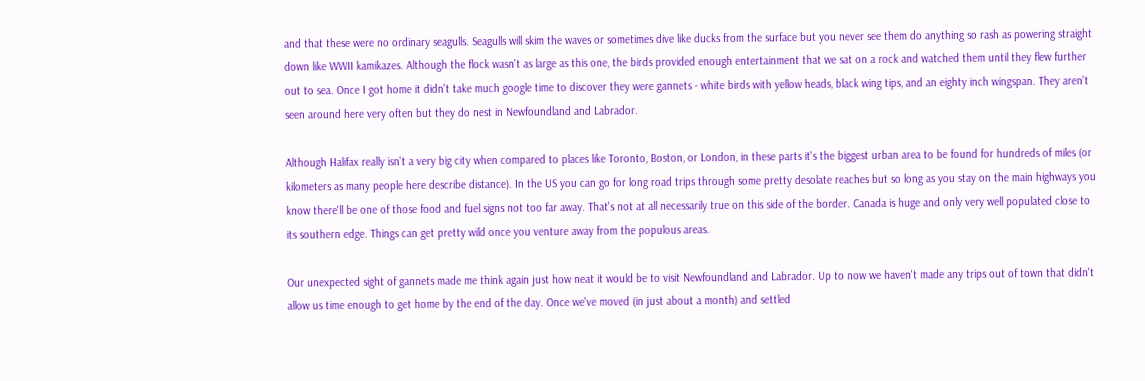and that these were no ordinary seagulls. Seagulls will skim the waves or sometimes dive like ducks from the surface but you never see them do anything so rash as powering straight down like WWII kamikazes. Although the flock wasn't as large as this one, the birds provided enough entertainment that we sat on a rock and watched them until they flew further out to sea. Once I got home it didn't take much google time to discover they were gannets - white birds with yellow heads, black wing tips, and an eighty inch wingspan. They aren't seen around here very often but they do nest in Newfoundland and Labrador.

Although Halifax really isn't a very big city when compared to places like Toronto, Boston, or London, in these parts it's the biggest urban area to be found for hundreds of miles (or kilometers as many people here describe distance). In the US you can go for long road trips through some pretty desolate reaches but so long as you stay on the main highways you know there'll be one of those food and fuel signs not too far away. That's not at all necessarily true on this side of the border. Canada is huge and only very well populated close to its southern edge. Things can get pretty wild once you venture away from the populous areas.

Our unexpected sight of gannets made me think again just how neat it would be to visit Newfoundland and Labrador. Up to now we haven't made any trips out of town that didn't allow us time enough to get home by the end of the day. Once we've moved (in just about a month) and settled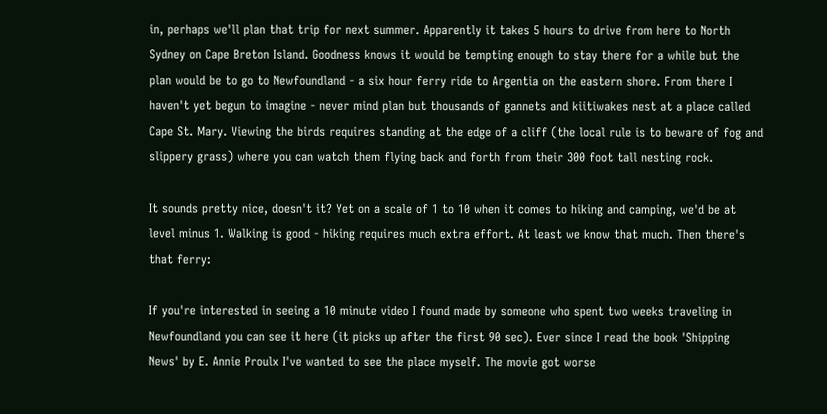in, perhaps we'll plan that trip for next summer. Apparently it takes 5 hours to drive from here to North Sydney on Cape Breton Island. Goodness knows it would be tempting enough to stay there for a while but the plan would be to go to Newfoundland - a six hour ferry ride to Argentia on the eastern shore. From there I haven't yet begun to imagine - never mind plan but thousands of gannets and kiitiwakes nest at a place called Cape St. Mary. Viewing the birds requires standing at the edge of a cliff (the local rule is to beware of fog and slippery grass) where you can watch them flying back and forth from their 300 foot tall nesting rock.

It sounds pretty nice, doesn't it? Yet on a scale of 1 to 10 when it comes to hiking and camping, we'd be at level minus 1. Walking is good - hiking requires much extra effort. At least we know that much. Then there's that ferry:

If you're interested in seeing a 10 minute video I found made by someone who spent two weeks traveling in Newfoundland you can see it here (it picks up after the first 90 sec). Ever since I read the book 'Shipping News' by E. Annie Proulx I've wanted to see the place myself. The movie got worse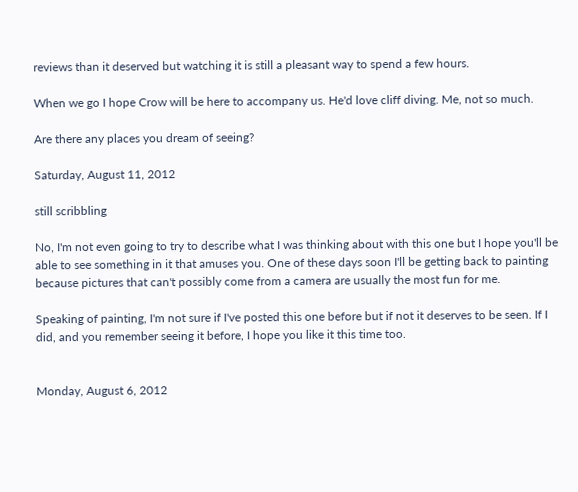reviews than it deserved but watching it is still a pleasant way to spend a few hours.

When we go I hope Crow will be here to accompany us. He'd love cliff diving. Me, not so much.

Are there any places you dream of seeing?

Saturday, August 11, 2012

still scribbling

No, I'm not even going to try to describe what I was thinking about with this one but I hope you'll be able to see something in it that amuses you. One of these days soon I'll be getting back to painting because pictures that can't possibly come from a camera are usually the most fun for me.

Speaking of painting, I'm not sure if I've posted this one before but if not it deserves to be seen. If I did, and you remember seeing it before, I hope you like it this time too.


Monday, August 6, 2012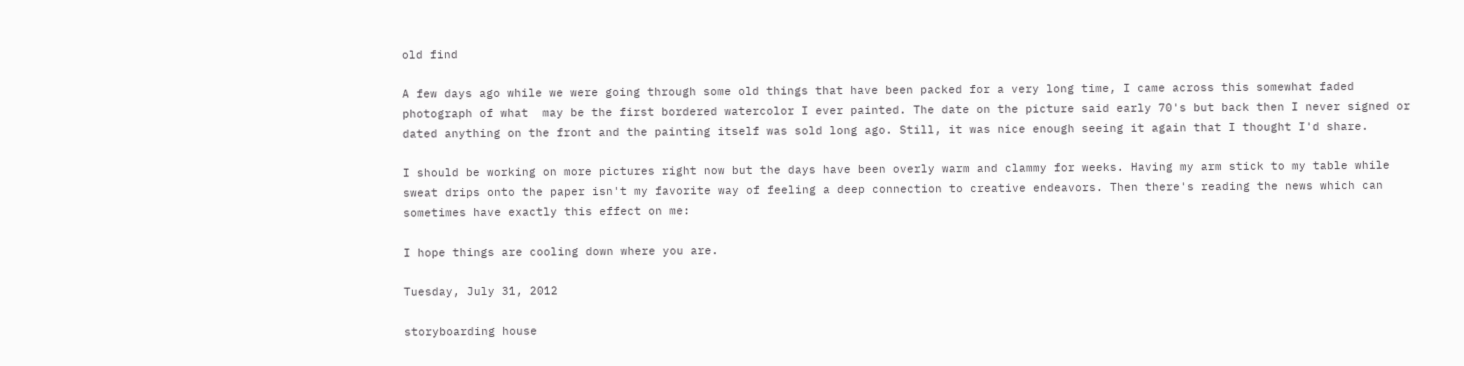old find

A few days ago while we were going through some old things that have been packed for a very long time, I came across this somewhat faded photograph of what  may be the first bordered watercolor I ever painted. The date on the picture said early 70's but back then I never signed or dated anything on the front and the painting itself was sold long ago. Still, it was nice enough seeing it again that I thought I'd share.

I should be working on more pictures right now but the days have been overly warm and clammy for weeks. Having my arm stick to my table while sweat drips onto the paper isn't my favorite way of feeling a deep connection to creative endeavors. Then there's reading the news which can sometimes have exactly this effect on me:

I hope things are cooling down where you are.

Tuesday, July 31, 2012

storyboarding house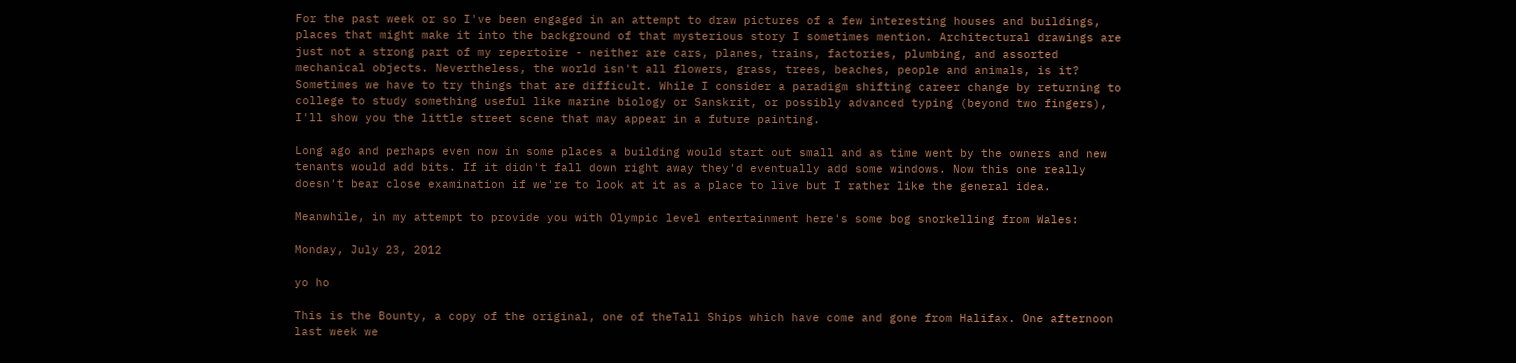For the past week or so I've been engaged in an attempt to draw pictures of a few interesting houses and buildings, places that might make it into the background of that mysterious story I sometimes mention. Architectural drawings are just not a strong part of my repertoire - neither are cars, planes, trains, factories, plumbing, and assorted mechanical objects. Nevertheless, the world isn't all flowers, grass, trees, beaches, people and animals, is it? Sometimes we have to try things that are difficult. While I consider a paradigm shifting career change by returning to college to study something useful like marine biology or Sanskrit, or possibly advanced typing (beyond two fingers), I'll show you the little street scene that may appear in a future painting.

Long ago and perhaps even now in some places a building would start out small and as time went by the owners and new tenants would add bits. If it didn't fall down right away they'd eventually add some windows. Now this one really doesn't bear close examination if we're to look at it as a place to live but I rather like the general idea.

Meanwhile, in my attempt to provide you with Olympic level entertainment here's some bog snorkelling from Wales:

Monday, July 23, 2012

yo ho

This is the Bounty, a copy of the original, one of theTall Ships which have come and gone from Halifax. One afternoon last week we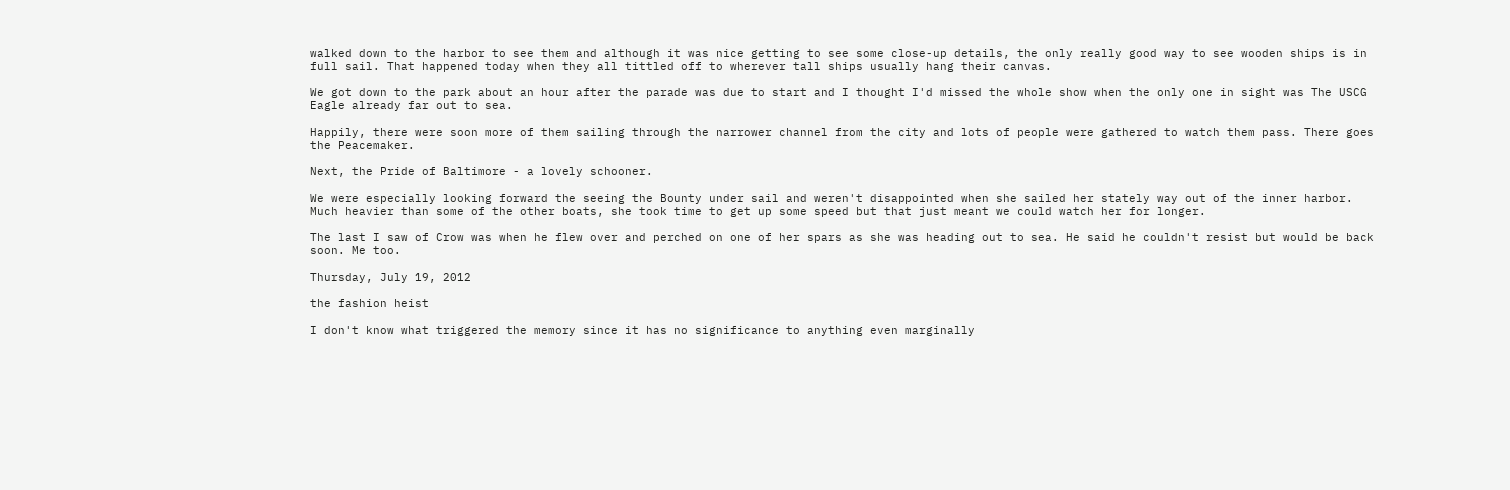walked down to the harbor to see them and although it was nice getting to see some close-up details, the only really good way to see wooden ships is in full sail. That happened today when they all tittled off to wherever tall ships usually hang their canvas.

We got down to the park about an hour after the parade was due to start and I thought I'd missed the whole show when the only one in sight was The USCG Eagle already far out to sea.

Happily, there were soon more of them sailing through the narrower channel from the city and lots of people were gathered to watch them pass. There goes the Peacemaker.

Next, the Pride of Baltimore - a lovely schooner.

We were especially looking forward the seeing the Bounty under sail and weren't disappointed when she sailed her stately way out of the inner harbor. Much heavier than some of the other boats, she took time to get up some speed but that just meant we could watch her for longer.

The last I saw of Crow was when he flew over and perched on one of her spars as she was heading out to sea. He said he couldn't resist but would be back soon. Me too.

Thursday, July 19, 2012

the fashion heist

I don't know what triggered the memory since it has no significance to anything even marginally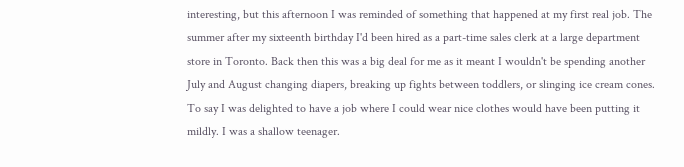interesting, but this afternoon I was reminded of something that happened at my first real job. The summer after my sixteenth birthday I'd been hired as a part-time sales clerk at a large department store in Toronto. Back then this was a big deal for me as it meant I wouldn't be spending another July and August changing diapers, breaking up fights between toddlers, or slinging ice cream cones. To say I was delighted to have a job where I could wear nice clothes would have been putting it mildly. I was a shallow teenager.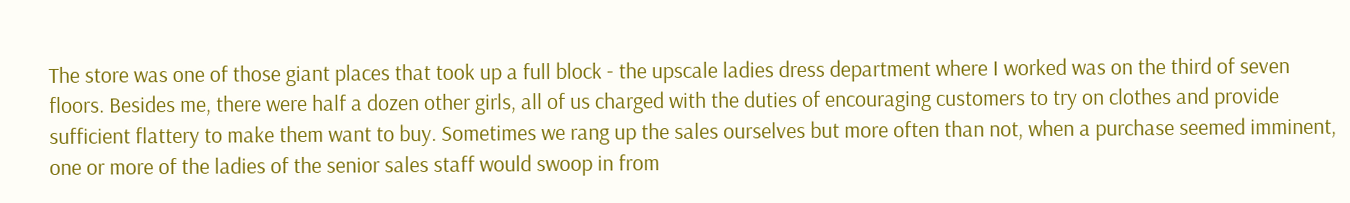The store was one of those giant places that took up a full block - the upscale ladies dress department where I worked was on the third of seven floors. Besides me, there were half a dozen other girls, all of us charged with the duties of encouraging customers to try on clothes and provide sufficient flattery to make them want to buy. Sometimes we rang up the sales ourselves but more often than not, when a purchase seemed imminent, one or more of the ladies of the senior sales staff would swoop in from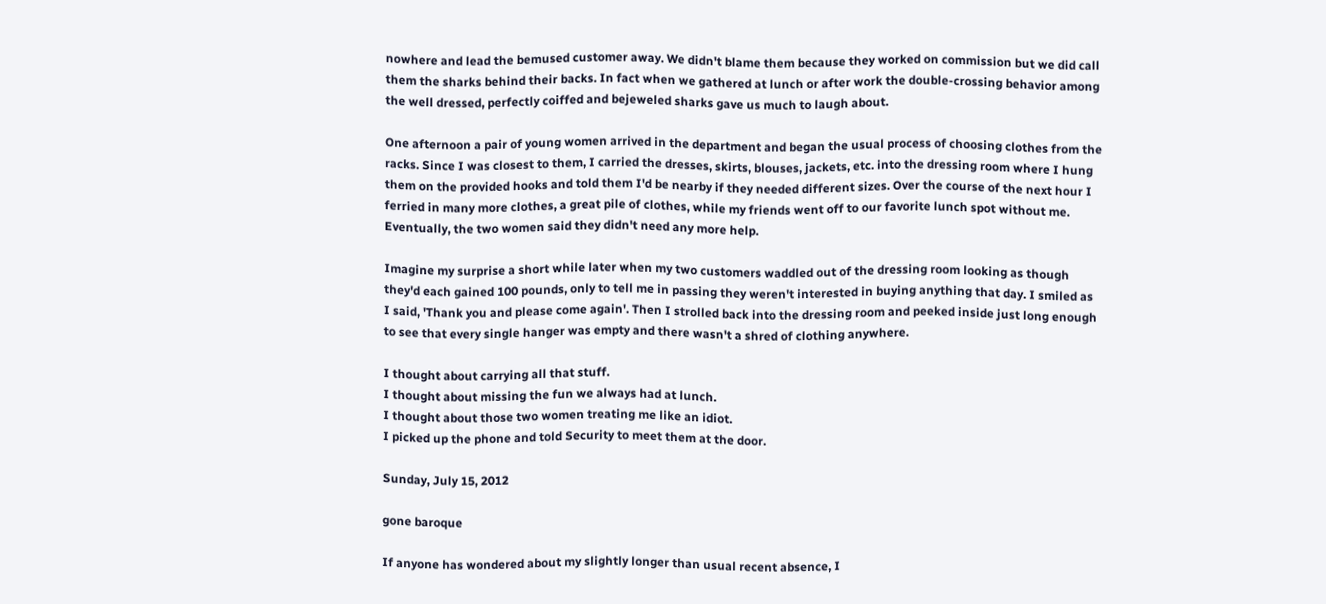nowhere and lead the bemused customer away. We didn't blame them because they worked on commission but we did call them the sharks behind their backs. In fact when we gathered at lunch or after work the double-crossing behavior among the well dressed, perfectly coiffed and bejeweled sharks gave us much to laugh about.

One afternoon a pair of young women arrived in the department and began the usual process of choosing clothes from the racks. Since I was closest to them, I carried the dresses, skirts, blouses, jackets, etc. into the dressing room where I hung them on the provided hooks and told them I'd be nearby if they needed different sizes. Over the course of the next hour I ferried in many more clothes, a great pile of clothes, while my friends went off to our favorite lunch spot without me. Eventually, the two women said they didn't need any more help.

Imagine my surprise a short while later when my two customers waddled out of the dressing room looking as though they'd each gained 100 pounds, only to tell me in passing they weren't interested in buying anything that day. I smiled as I said, 'Thank you and please come again'. Then I strolled back into the dressing room and peeked inside just long enough to see that every single hanger was empty and there wasn't a shred of clothing anywhere.

I thought about carrying all that stuff.
I thought about missing the fun we always had at lunch.
I thought about those two women treating me like an idiot.
I picked up the phone and told Security to meet them at the door.

Sunday, July 15, 2012

gone baroque

If anyone has wondered about my slightly longer than usual recent absence, I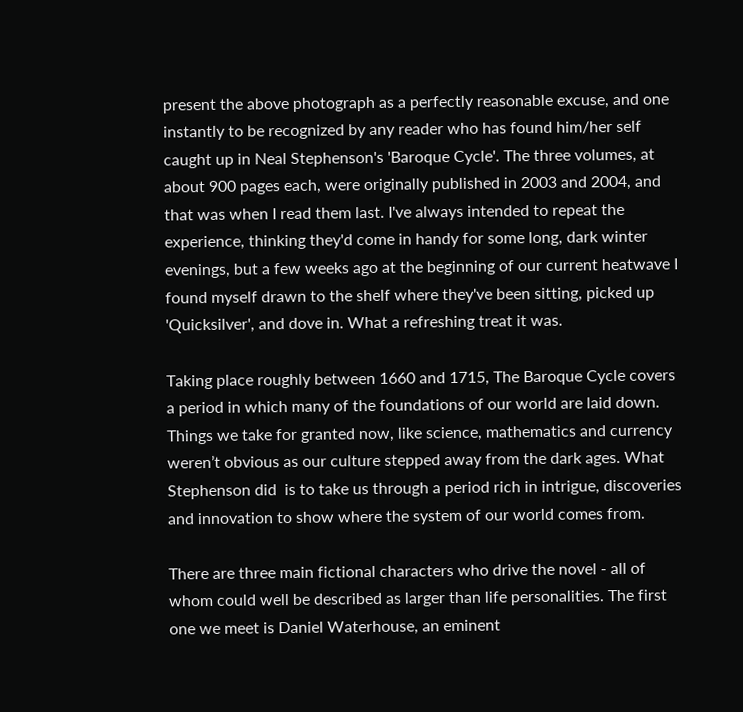present the above photograph as a perfectly reasonable excuse, and one instantly to be recognized by any reader who has found him/her self caught up in Neal Stephenson's 'Baroque Cycle'. The three volumes, at about 900 pages each, were originally published in 2003 and 2004, and that was when I read them last. I've always intended to repeat the experience, thinking they'd come in handy for some long, dark winter evenings, but a few weeks ago at the beginning of our current heatwave I found myself drawn to the shelf where they've been sitting, picked up 'Quicksilver', and dove in. What a refreshing treat it was.

Taking place roughly between 1660 and 1715, The Baroque Cycle covers a period in which many of the foundations of our world are laid down. Things we take for granted now, like science, mathematics and currency weren’t obvious as our culture stepped away from the dark ages. What Stephenson did  is to take us through a period rich in intrigue, discoveries and innovation to show where the system of our world comes from.

There are three main fictional characters who drive the novel - all of whom could well be described as larger than life personalities. The first one we meet is Daniel Waterhouse, an eminent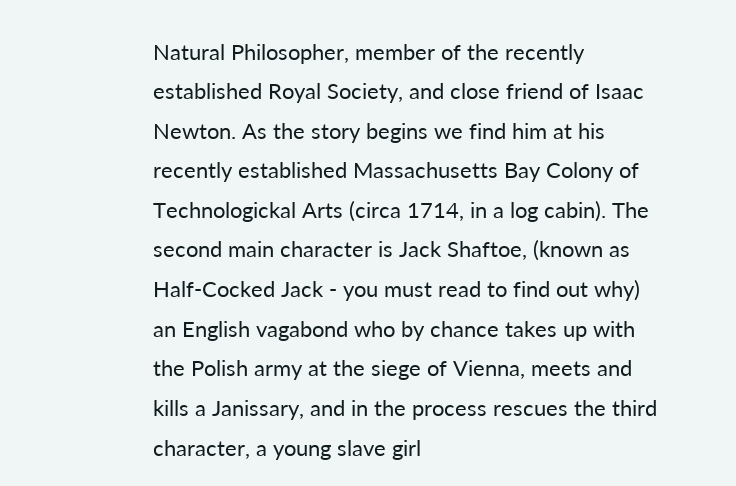Natural Philosopher, member of the recently established Royal Society, and close friend of Isaac Newton. As the story begins we find him at his recently established Massachusetts Bay Colony of Technologickal Arts (circa 1714, in a log cabin). The second main character is Jack Shaftoe, (known as Half-Cocked Jack - you must read to find out why) an English vagabond who by chance takes up with the Polish army at the siege of Vienna, meets and kills a Janissary, and in the process rescues the third character, a young slave girl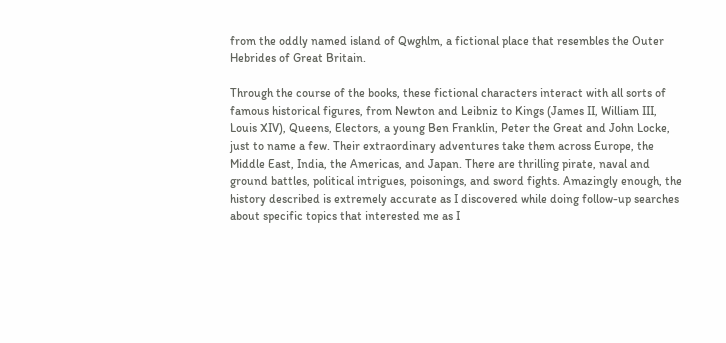from the oddly named island of Qwghlm, a fictional place that resembles the Outer Hebrides of Great Britain.

Through the course of the books, these fictional characters interact with all sorts of famous historical figures, from Newton and Leibniz to Kings (James II, William III, Louis XIV), Queens, Electors, a young Ben Franklin, Peter the Great and John Locke, just to name a few. Their extraordinary adventures take them across Europe, the Middle East, India, the Americas, and Japan. There are thrilling pirate, naval and ground battles, political intrigues, poisonings, and sword fights. Amazingly enough, the history described is extremely accurate as I discovered while doing follow-up searches about specific topics that interested me as I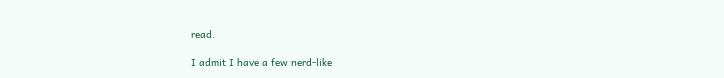read.

I admit I have a few nerd-like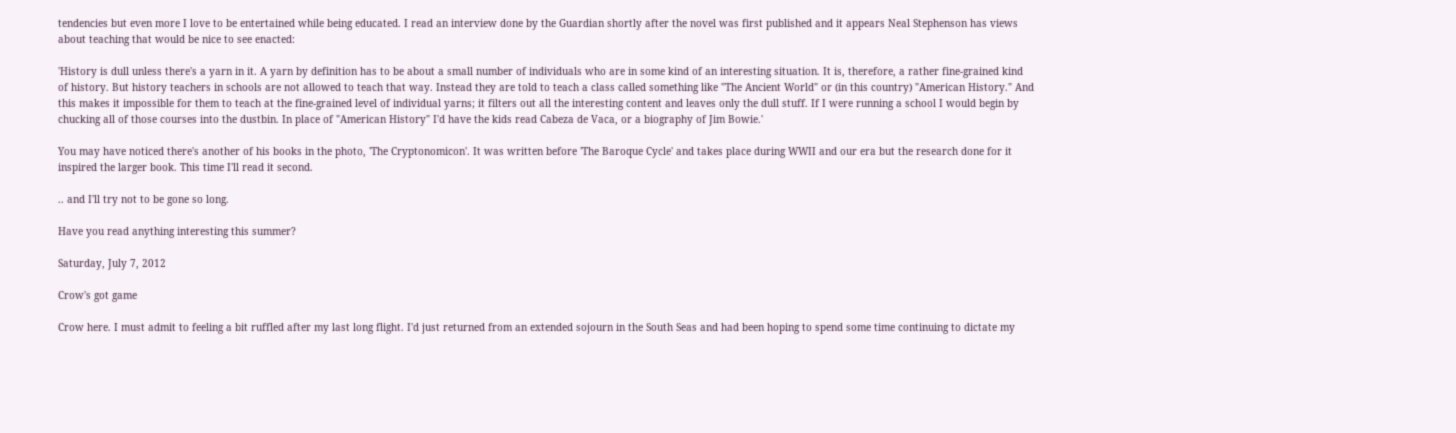tendencies but even more I love to be entertained while being educated. I read an interview done by the Guardian shortly after the novel was first published and it appears Neal Stephenson has views about teaching that would be nice to see enacted:

'History is dull unless there's a yarn in it. A yarn by definition has to be about a small number of individuals who are in some kind of an interesting situation. It is, therefore, a rather fine-grained kind of history. But history teachers in schools are not allowed to teach that way. Instead they are told to teach a class called something like "The Ancient World" or (in this country) "American History." And this makes it impossible for them to teach at the fine-grained level of individual yarns; it filters out all the interesting content and leaves only the dull stuff. If I were running a school I would begin by chucking all of those courses into the dustbin. In place of "American History" I'd have the kids read Cabeza de Vaca, or a biography of Jim Bowie.'

You may have noticed there's another of his books in the photo, 'The Cryptonomicon'. It was written before 'The Baroque Cycle' and takes place during WWII and our era but the research done for it inspired the larger book. This time I'll read it second.

.. and I'll try not to be gone so long.

Have you read anything interesting this summer?

Saturday, July 7, 2012

Crow's got game

Crow here. I must admit to feeling a bit ruffled after my last long flight. I'd just returned from an extended sojourn in the South Seas and had been hoping to spend some time continuing to dictate my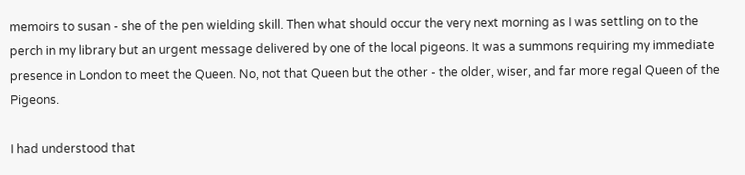memoirs to susan - she of the pen wielding skill. Then what should occur the very next morning as I was settling on to the perch in my library but an urgent message delivered by one of the local pigeons. It was a summons requiring my immediate presence in London to meet the Queen. No, not that Queen but the other - the older, wiser, and far more regal Queen of the Pigeons.

I had understood that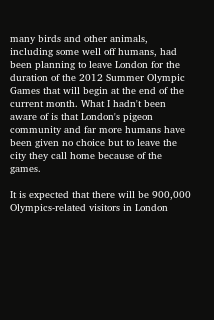many birds and other animals, including some well off humans, had been planning to leave London for the duration of the 2012 Summer Olympic Games that will begin at the end of the current month. What I hadn't been aware of is that London's pigeon community and far more humans have been given no choice but to leave the city they call home because of the games.

It is expected that there will be 900,000 Olympics-related visitors in London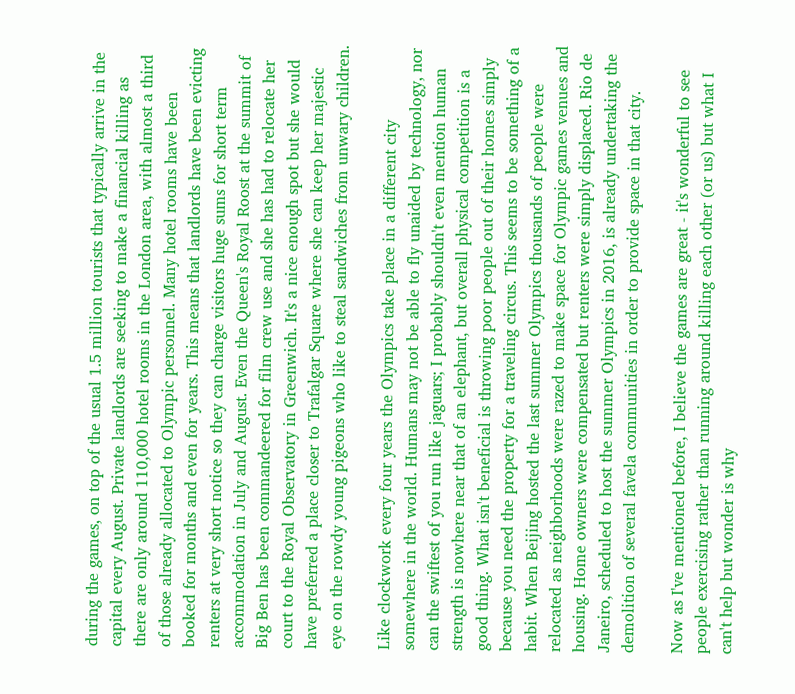during the games, on top of the usual 1.5 million tourists that typically arrive in the capital every August. Private landlords are seeking to make a financial killing as there are only around 110,000 hotel rooms in the London area, with almost a third of those already allocated to Olympic personnel. Many hotel rooms have been booked for months and even for years. This means that landlords have been evicting renters at very short notice so they can charge visitors huge sums for short term accommodation in July and August. Even the Queen's Royal Roost at the summit of Big Ben has been commandeered for film crew use and she has had to relocate her court to the Royal Observatory in Greenwich. It's a nice enough spot but she would have preferred a place closer to Trafalgar Square where she can keep her majestic eye on the rowdy young pigeons who like to steal sandwiches from unwary children.

Like clockwork every four years the Olympics take place in a different city somewhere in the world. Humans may not be able to fly unaided by technology, nor can the swiftest of you run like jaguars; I probably shouldn't even mention human strength is nowhere near that of an elephant, but overall physical competition is a good thing. What isn't beneficial is throwing poor people out of their homes simply because you need the property for a traveling circus. This seems to be something of a habit. When Beijing hosted the last summer Olympics thousands of people were relocated as neighborhoods were razed to make space for Olympic games venues and housing. Home owners were compensated but renters were simply displaced. Rio de Janeiro, scheduled to host the summer Olympics in 2016, is already undertaking the demolition of several favela communities in order to provide space in that city.

Now as I've mentioned before, I believe the games are great - it's wonderful to see people exercising rather than running around killing each other (or us) but what I can't help but wonder is why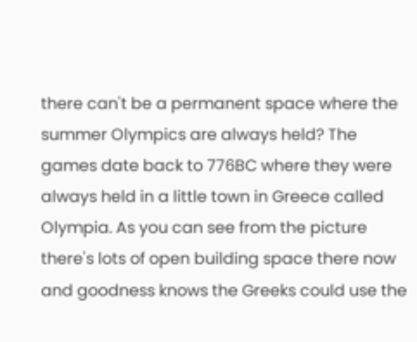there can't be a permanent space where the summer Olympics are always held? The games date back to 776BC where they were always held in a little town in Greece called Olympia. As you can see from the picture there's lots of open building space there now and goodness knows the Greeks could use the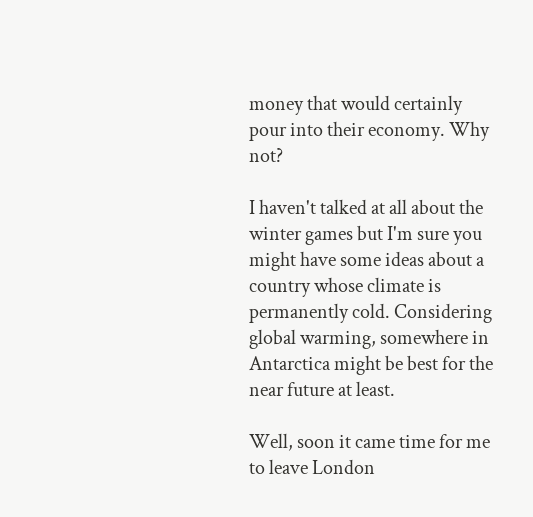money that would certainly pour into their economy. Why not?

I haven't talked at all about the winter games but I'm sure you might have some ideas about a country whose climate is permanently cold. Considering global warming, somewhere in Antarctica might be best for the near future at least.

Well, soon it came time for me to leave London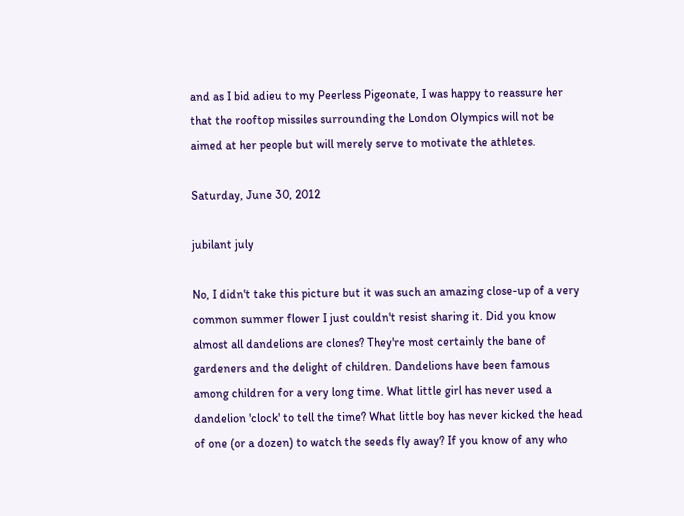and as I bid adieu to my Peerless Pigeonate, I was happy to reassure her that the rooftop missiles surrounding the London Olympics will not be aimed at her people but will merely serve to motivate the athletes.

Saturday, June 30, 2012

jubilant july

No, I didn't take this picture but it was such an amazing close-up of a very common summer flower I just couldn't resist sharing it. Did you know almost all dandelions are clones? They're most certainly the bane of gardeners and the delight of children. Dandelions have been famous among children for a very long time. What little girl has never used a dandelion 'clock' to tell the time? What little boy has never kicked the head of one (or a dozen) to watch the seeds fly away? If you know of any who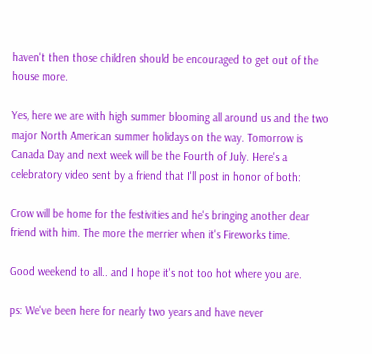haven't then those children should be encouraged to get out of the house more.

Yes, here we are with high summer blooming all around us and the two major North American summer holidays on the way. Tomorrow is Canada Day and next week will be the Fourth of July. Here's a celebratory video sent by a friend that I'll post in honor of both:

Crow will be home for the festivities and he's bringing another dear friend with him. The more the merrier when it's Fireworks time.

Good weekend to all.. and I hope it's not too hot where you are.

ps: We've been here for nearly two years and have never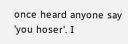once heard anyone say 'you hoser'. I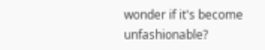wonder if it's become unfashionable?